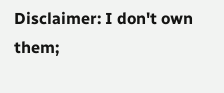Disclaimer: I don't own them;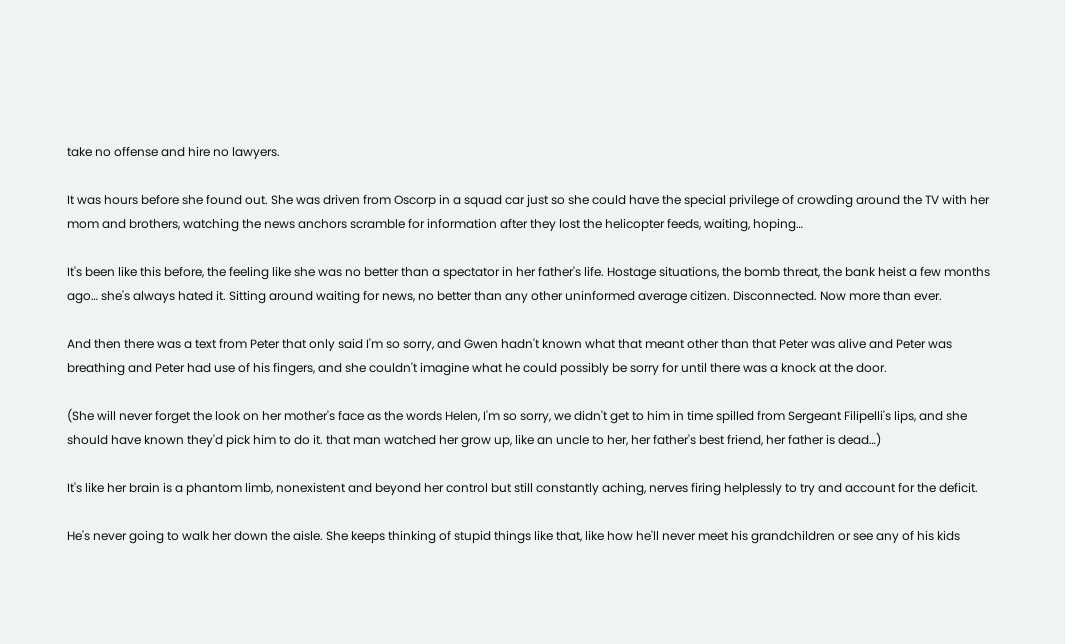take no offense and hire no lawyers.

It was hours before she found out. She was driven from Oscorp in a squad car just so she could have the special privilege of crowding around the TV with her mom and brothers, watching the news anchors scramble for information after they lost the helicopter feeds, waiting, hoping…

It's been like this before, the feeling like she was no better than a spectator in her father's life. Hostage situations, the bomb threat, the bank heist a few months ago… she's always hated it. Sitting around waiting for news, no better than any other uninformed average citizen. Disconnected. Now more than ever.

And then there was a text from Peter that only said I'm so sorry, and Gwen hadn't known what that meant other than that Peter was alive and Peter was breathing and Peter had use of his fingers, and she couldn't imagine what he could possibly be sorry for until there was a knock at the door.

(She will never forget the look on her mother's face as the words Helen, I'm so sorry, we didn't get to him in time spilled from Sergeant Filipelli's lips, and she should have known they'd pick him to do it. that man watched her grow up, like an uncle to her, her father's best friend, her father is dead…)

It's like her brain is a phantom limb, nonexistent and beyond her control but still constantly aching, nerves firing helplessly to try and account for the deficit.

He's never going to walk her down the aisle. She keeps thinking of stupid things like that, like how he'll never meet his grandchildren or see any of his kids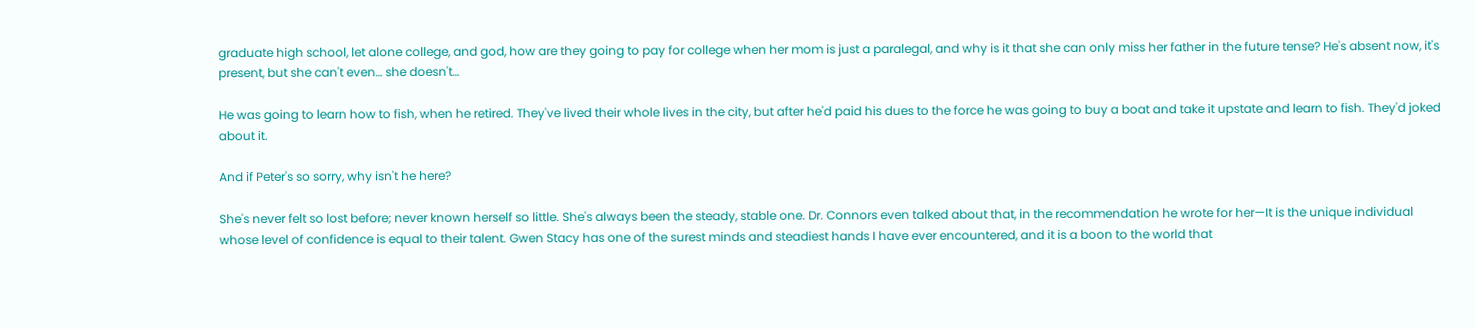graduate high school, let alone college, and god, how are they going to pay for college when her mom is just a paralegal, and why is it that she can only miss her father in the future tense? He's absent now, it's present, but she can't even… she doesn't…

He was going to learn how to fish, when he retired. They've lived their whole lives in the city, but after he'd paid his dues to the force he was going to buy a boat and take it upstate and learn to fish. They'd joked about it.

And if Peter's so sorry, why isn't he here?

She's never felt so lost before; never known herself so little. She's always been the steady, stable one. Dr. Connors even talked about that, in the recommendation he wrote for her—It is the unique individual whose level of confidence is equal to their talent. Gwen Stacy has one of the surest minds and steadiest hands I have ever encountered, and it is a boon to the world that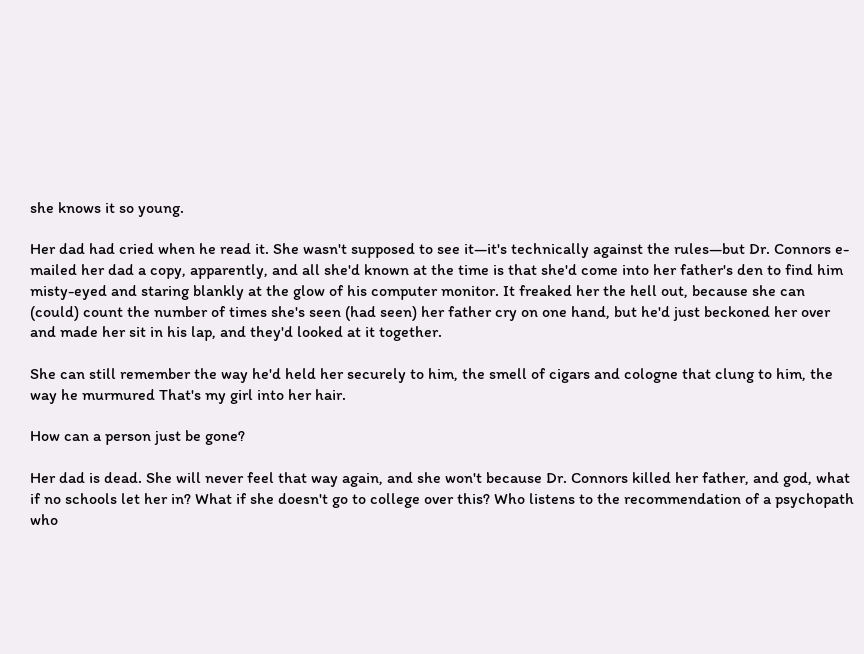she knows it so young.

Her dad had cried when he read it. She wasn't supposed to see it—it's technically against the rules—but Dr. Connors e-mailed her dad a copy, apparently, and all she'd known at the time is that she'd come into her father's den to find him misty-eyed and staring blankly at the glow of his computer monitor. It freaked her the hell out, because she can (could) count the number of times she's seen (had seen) her father cry on one hand, but he'd just beckoned her over and made her sit in his lap, and they'd looked at it together.

She can still remember the way he'd held her securely to him, the smell of cigars and cologne that clung to him, the way he murmured That's my girl into her hair.

How can a person just be gone?

Her dad is dead. She will never feel that way again, and she won't because Dr. Connors killed her father, and god, what if no schools let her in? What if she doesn't go to college over this? Who listens to the recommendation of a psychopath who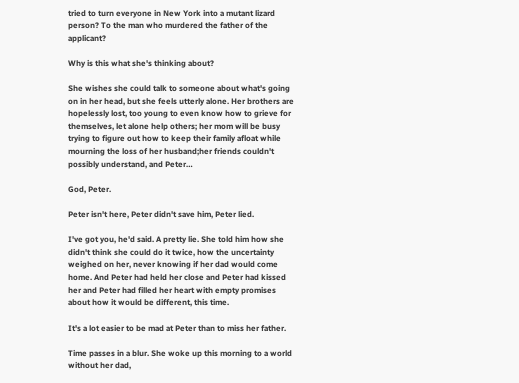tried to turn everyone in New York into a mutant lizard person? To the man who murdered the father of the applicant?

Why is this what she's thinking about?

She wishes she could talk to someone about what's going on in her head, but she feels utterly alone. Her brothers are hopelessly lost, too young to even know how to grieve for themselves, let alone help others; her mom will be busy trying to figure out how to keep their family afloat while mourning the loss of her husband;her friends couldn't possibly understand, and Peter…

God, Peter.

Peter isn't here, Peter didn't save him, Peter lied.

I've got you, he'd said. A pretty lie. She told him how she didn't think she could do it twice, how the uncertainty weighed on her, never knowing if her dad would come home. And Peter had held her close and Peter had kissed her and Peter had filled her heart with empty promises about how it would be different, this time.

It's a lot easier to be mad at Peter than to miss her father.

Time passes in a blur. She woke up this morning to a world without her dad,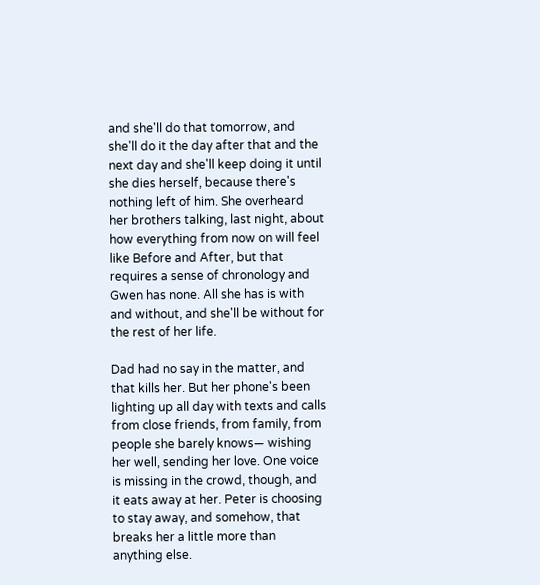and she'll do that tomorrow, and she'll do it the day after that and the next day and she'll keep doing it until she dies herself, because there's nothing left of him. She overheard her brothers talking, last night, about how everything from now on will feel like Before and After, but that requires a sense of chronology and Gwen has none. All she has is with and without, and she'll be without for the rest of her life.

Dad had no say in the matter, and that kills her. But her phone's been lighting up all day with texts and calls from close friends, from family, from people she barely knows— wishing her well, sending her love. One voice is missing in the crowd, though, and it eats away at her. Peter is choosing to stay away, and somehow, that breaks her a little more than anything else.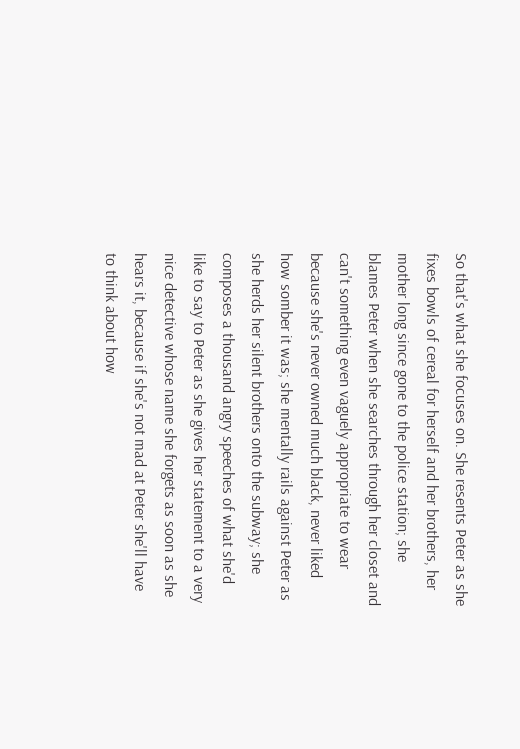So that's what she focuses on. She resents Peter as she fixes bowls of cereal for herself and her brothers, her mother long since gone to the police station; she blames Peter when she searches through her closet and can't something even vaguely appropriate to wear because she's never owned much black, never liked how somber it was; she mentally rails against Peter as she herds her silent brothers onto the subway; she composes a thousand angry speeches of what she'd like to say to Peter as she gives her statement to a very nice detective whose name she forgets as soon as she hears it, because if she's not mad at Peter she'll have to think about how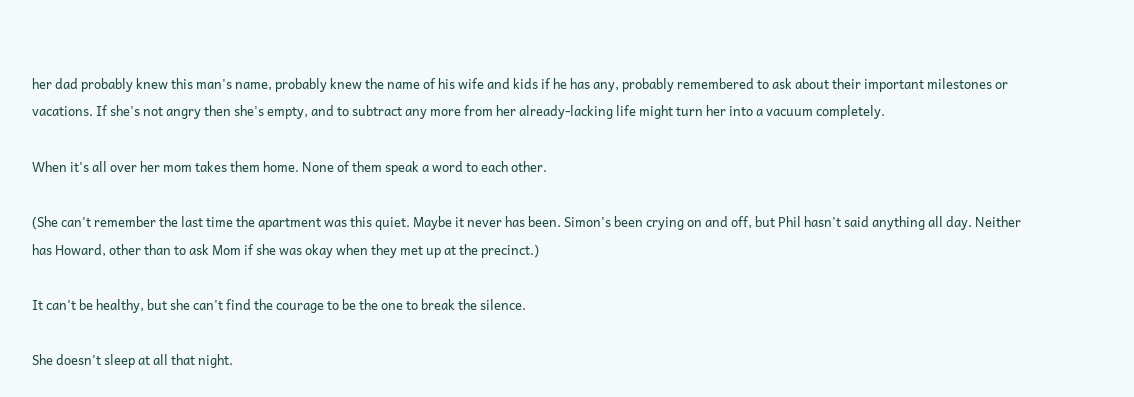her dad probably knew this man's name, probably knew the name of his wife and kids if he has any, probably remembered to ask about their important milestones or vacations. If she's not angry then she's empty, and to subtract any more from her already-lacking life might turn her into a vacuum completely.

When it's all over her mom takes them home. None of them speak a word to each other.

(She can't remember the last time the apartment was this quiet. Maybe it never has been. Simon's been crying on and off, but Phil hasn't said anything all day. Neither has Howard, other than to ask Mom if she was okay when they met up at the precinct.)

It can't be healthy, but she can't find the courage to be the one to break the silence.

She doesn't sleep at all that night.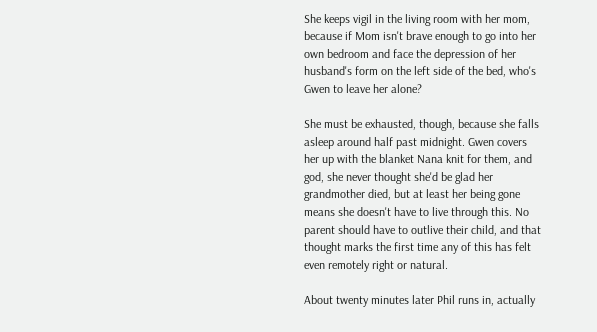She keeps vigil in the living room with her mom, because if Mom isn't brave enough to go into her own bedroom and face the depression of her husband's form on the left side of the bed, who's Gwen to leave her alone?

She must be exhausted, though, because she falls asleep around half past midnight. Gwen covers her up with the blanket Nana knit for them, and god, she never thought she'd be glad her grandmother died, but at least her being gone means she doesn't have to live through this. No parent should have to outlive their child, and that thought marks the first time any of this has felt even remotely right or natural.

About twenty minutes later Phil runs in, actually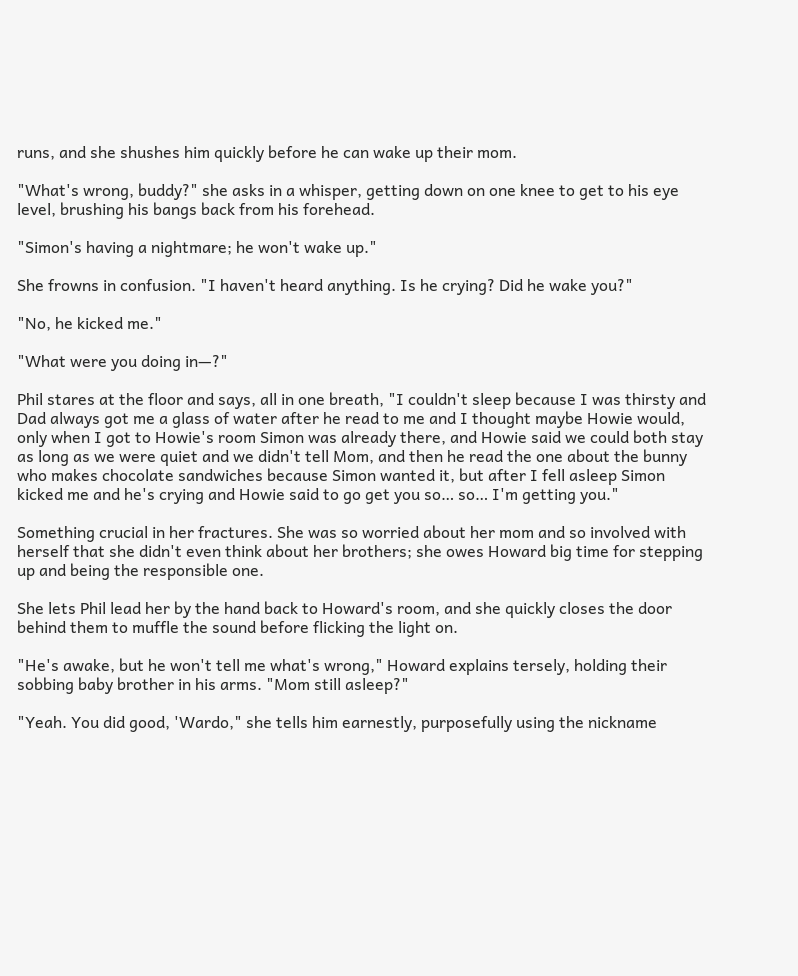runs, and she shushes him quickly before he can wake up their mom.

"What's wrong, buddy?" she asks in a whisper, getting down on one knee to get to his eye level, brushing his bangs back from his forehead.

"Simon's having a nightmare; he won't wake up."

She frowns in confusion. "I haven't heard anything. Is he crying? Did he wake you?"

"No, he kicked me."

"What were you doing in—?"

Phil stares at the floor and says, all in one breath, "I couldn't sleep because I was thirsty and Dad always got me a glass of water after he read to me and I thought maybe Howie would, only when I got to Howie's room Simon was already there, and Howie said we could both stay as long as we were quiet and we didn't tell Mom, and then he read the one about the bunny who makes chocolate sandwiches because Simon wanted it, but after I fell asleep Simon kicked me and he's crying and Howie said to go get you so… so… I'm getting you."

Something crucial in her fractures. She was so worried about her mom and so involved with herself that she didn't even think about her brothers; she owes Howard big time for stepping up and being the responsible one.

She lets Phil lead her by the hand back to Howard's room, and she quickly closes the door behind them to muffle the sound before flicking the light on.

"He's awake, but he won't tell me what's wrong," Howard explains tersely, holding their sobbing baby brother in his arms. "Mom still asleep?"

"Yeah. You did good, 'Wardo," she tells him earnestly, purposefully using the nickname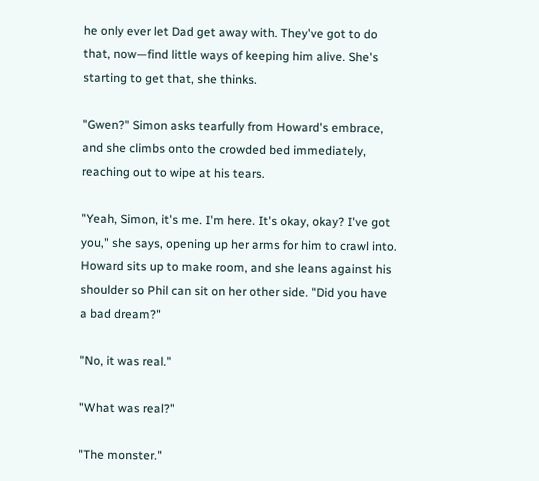he only ever let Dad get away with. They've got to do that, now—find little ways of keeping him alive. She's starting to get that, she thinks.

"Gwen?" Simon asks tearfully from Howard's embrace, and she climbs onto the crowded bed immediately, reaching out to wipe at his tears.

"Yeah, Simon, it's me. I'm here. It's okay, okay? I've got you," she says, opening up her arms for him to crawl into. Howard sits up to make room, and she leans against his shoulder so Phil can sit on her other side. "Did you have a bad dream?"

"No, it was real."

"What was real?"

"The monster."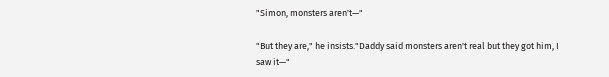"Simon, monsters aren't—"

"But they are," he insists."Daddy said monsters aren't real but they got him, I saw it—"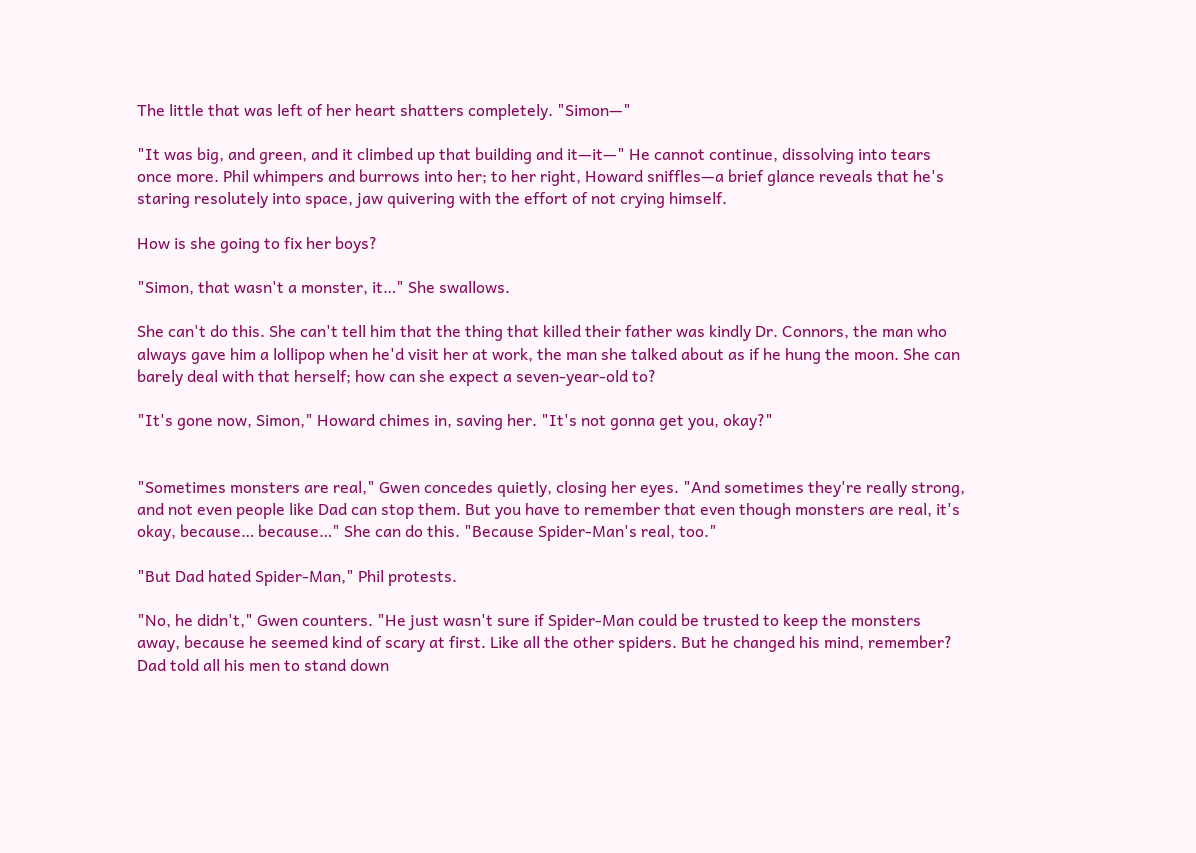The little that was left of her heart shatters completely. "Simon—"

"It was big, and green, and it climbed up that building and it—it—" He cannot continue, dissolving into tears once more. Phil whimpers and burrows into her; to her right, Howard sniffles—a brief glance reveals that he's staring resolutely into space, jaw quivering with the effort of not crying himself.

How is she going to fix her boys?

"Simon, that wasn't a monster, it…" She swallows.

She can't do this. She can't tell him that the thing that killed their father was kindly Dr. Connors, the man who always gave him a lollipop when he'd visit her at work, the man she talked about as if he hung the moon. She can barely deal with that herself; how can she expect a seven-year-old to?

"It's gone now, Simon," Howard chimes in, saving her. "It's not gonna get you, okay?"


"Sometimes monsters are real," Gwen concedes quietly, closing her eyes. "And sometimes they're really strong, and not even people like Dad can stop them. But you have to remember that even though monsters are real, it's okay, because… because…" She can do this. "Because Spider-Man's real, too."

"But Dad hated Spider-Man," Phil protests.

"No, he didn't," Gwen counters. "He just wasn't sure if Spider-Man could be trusted to keep the monsters away, because he seemed kind of scary at first. Like all the other spiders. But he changed his mind, remember? Dad told all his men to stand down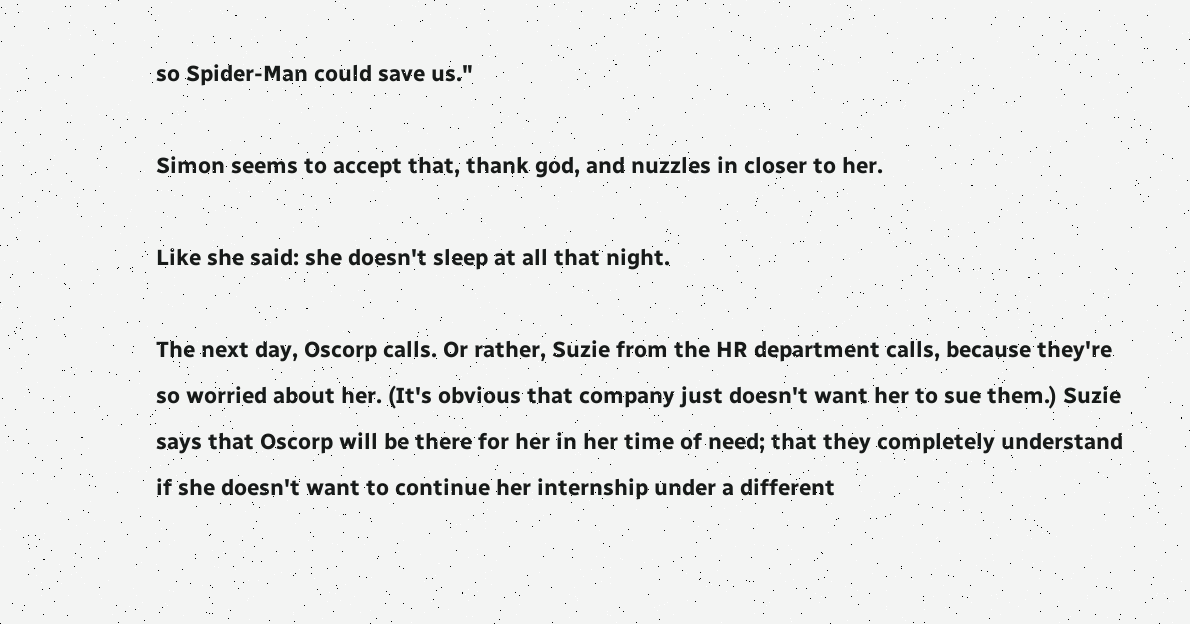so Spider-Man could save us."

Simon seems to accept that, thank god, and nuzzles in closer to her.

Like she said: she doesn't sleep at all that night.

The next day, Oscorp calls. Or rather, Suzie from the HR department calls, because they're so worried about her. (It's obvious that company just doesn't want her to sue them.) Suzie says that Oscorp will be there for her in her time of need; that they completely understand if she doesn't want to continue her internship under a different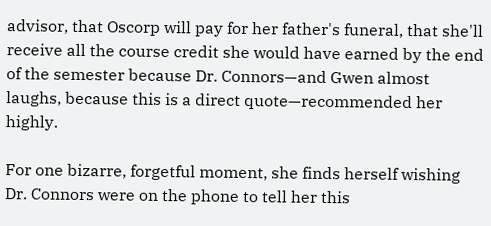advisor, that Oscorp will pay for her father's funeral, that she'll receive all the course credit she would have earned by the end of the semester because Dr. Connors—and Gwen almost laughs, because this is a direct quote—recommended her highly.

For one bizarre, forgetful moment, she finds herself wishing Dr. Connors were on the phone to tell her this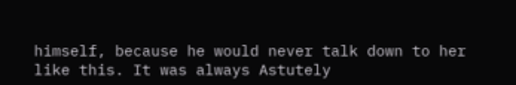himself, because he would never talk down to her like this. It was always Astutely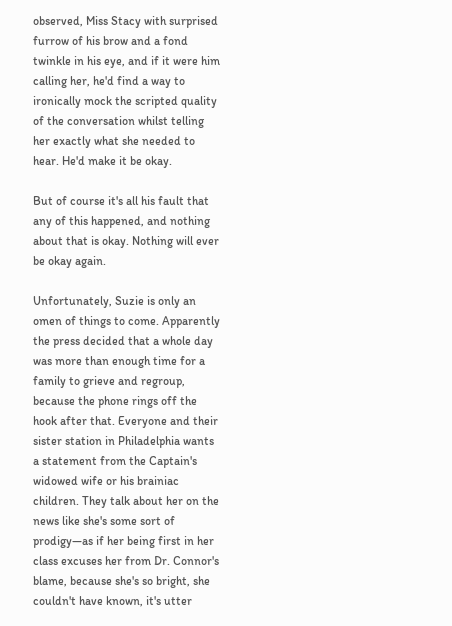observed, Miss Stacy with surprised furrow of his brow and a fond twinkle in his eye, and if it were him calling her, he'd find a way to ironically mock the scripted quality of the conversation whilst telling her exactly what she needed to hear. He'd make it be okay.

But of course it's all his fault that any of this happened, and nothing about that is okay. Nothing will ever be okay again.

Unfortunately, Suzie is only an omen of things to come. Apparently the press decided that a whole day was more than enough time for a family to grieve and regroup, because the phone rings off the hook after that. Everyone and their sister station in Philadelphia wants a statement from the Captain's widowed wife or his brainiac children. They talk about her on the news like she's some sort of prodigy—as if her being first in her class excuses her from Dr. Connor's blame, because she's so bright, she couldn't have known, it's utter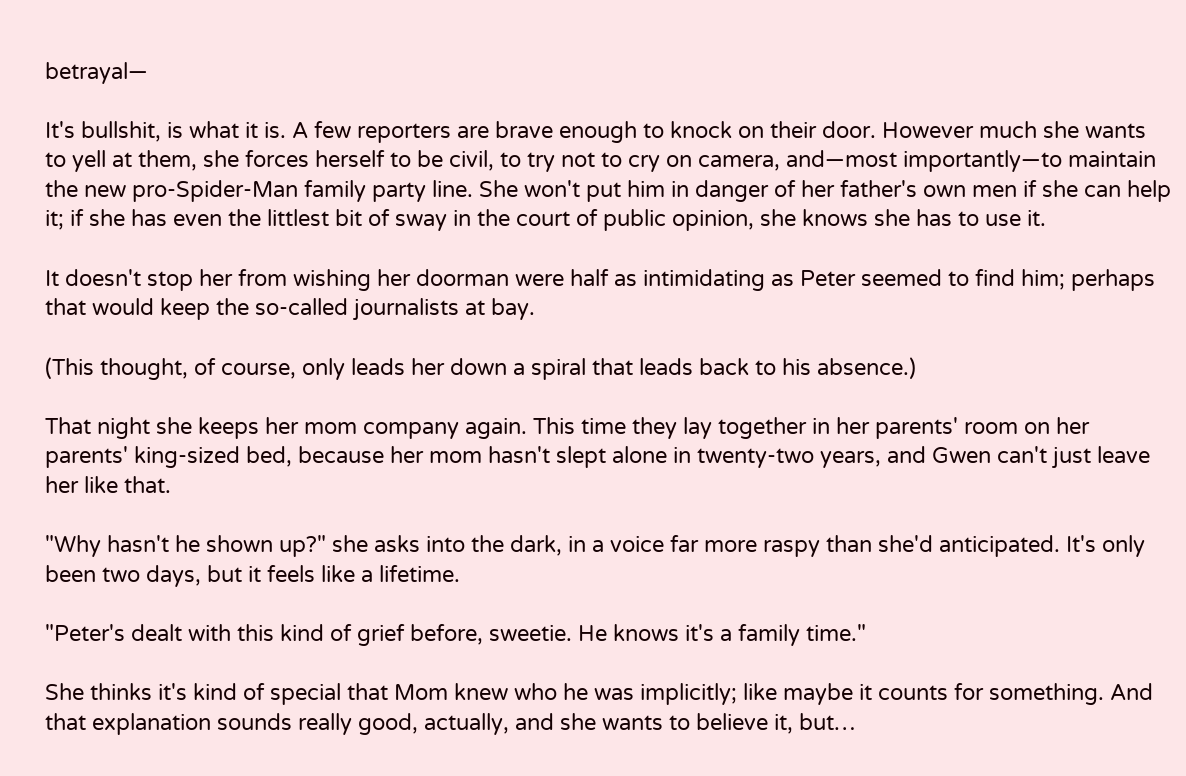betrayal—

It's bullshit, is what it is. A few reporters are brave enough to knock on their door. However much she wants to yell at them, she forces herself to be civil, to try not to cry on camera, and—most importantly—to maintain the new pro-Spider-Man family party line. She won't put him in danger of her father's own men if she can help it; if she has even the littlest bit of sway in the court of public opinion, she knows she has to use it.

It doesn't stop her from wishing her doorman were half as intimidating as Peter seemed to find him; perhaps that would keep the so-called journalists at bay.

(This thought, of course, only leads her down a spiral that leads back to his absence.)

That night she keeps her mom company again. This time they lay together in her parents' room on her parents' king-sized bed, because her mom hasn't slept alone in twenty-two years, and Gwen can't just leave her like that.

"Why hasn't he shown up?" she asks into the dark, in a voice far more raspy than she'd anticipated. It's only been two days, but it feels like a lifetime.

"Peter's dealt with this kind of grief before, sweetie. He knows it's a family time."

She thinks it's kind of special that Mom knew who he was implicitly; like maybe it counts for something. And that explanation sounds really good, actually, and she wants to believe it, but…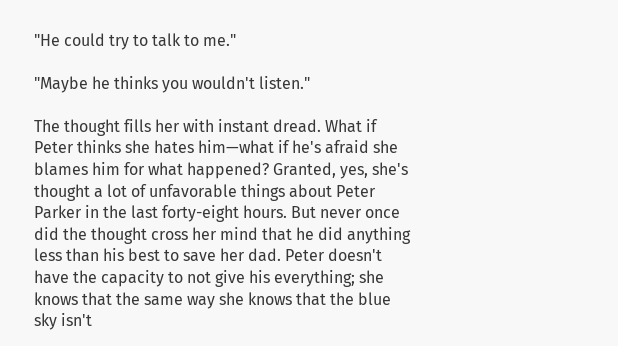"He could try to talk to me."

"Maybe he thinks you wouldn't listen."

The thought fills her with instant dread. What if Peter thinks she hates him—what if he's afraid she blames him for what happened? Granted, yes, she's thought a lot of unfavorable things about Peter Parker in the last forty-eight hours. But never once did the thought cross her mind that he did anything less than his best to save her dad. Peter doesn't have the capacity to not give his everything; she knows that the same way she knows that the blue sky isn't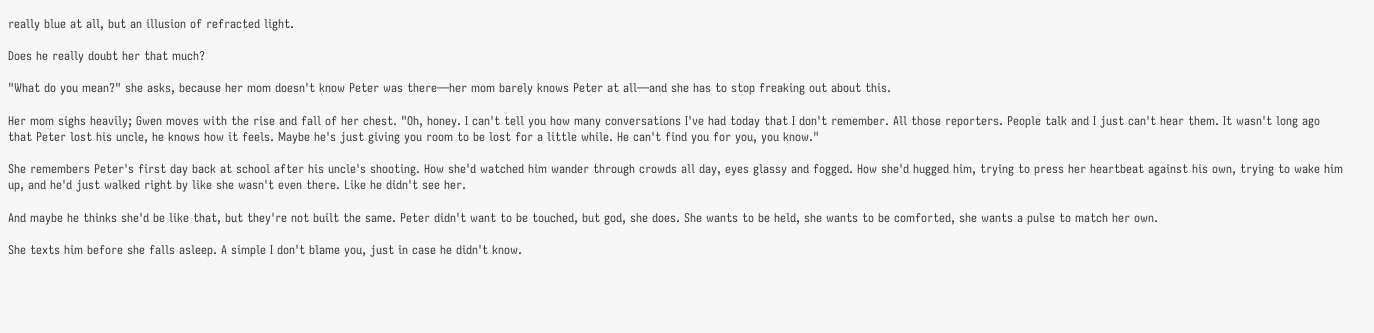really blue at all, but an illusion of refracted light.

Does he really doubt her that much?

"What do you mean?" she asks, because her mom doesn't know Peter was there—her mom barely knows Peter at all—and she has to stop freaking out about this.

Her mom sighs heavily; Gwen moves with the rise and fall of her chest. "Oh, honey. I can't tell you how many conversations I've had today that I don't remember. All those reporters. People talk and I just can't hear them. It wasn't long ago that Peter lost his uncle, he knows how it feels. Maybe he's just giving you room to be lost for a little while. He can't find you for you, you know."

She remembers Peter's first day back at school after his uncle's shooting. How she'd watched him wander through crowds all day, eyes glassy and fogged. How she'd hugged him, trying to press her heartbeat against his own, trying to wake him up, and he'd just walked right by like she wasn't even there. Like he didn't see her.

And maybe he thinks she'd be like that, but they're not built the same. Peter didn't want to be touched, but god, she does. She wants to be held, she wants to be comforted, she wants a pulse to match her own.

She texts him before she falls asleep. A simple I don't blame you, just in case he didn't know.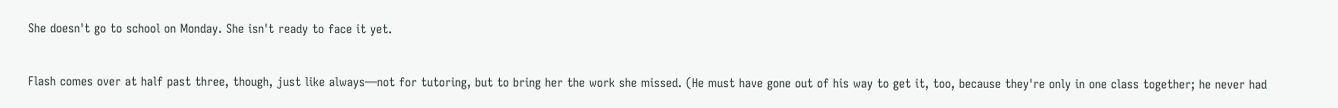She doesn't go to school on Monday. She isn't ready to face it yet.

Flash comes over at half past three, though, just like always—not for tutoring, but to bring her the work she missed. (He must have gone out of his way to get it, too, because they're only in one class together; he never had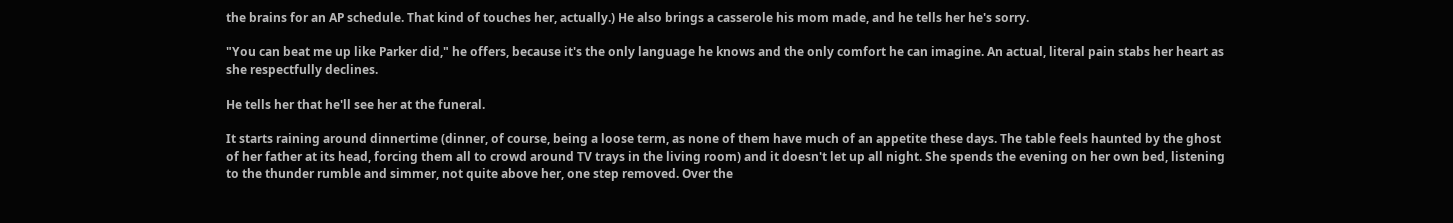the brains for an AP schedule. That kind of touches her, actually.) He also brings a casserole his mom made, and he tells her he's sorry.

"You can beat me up like Parker did," he offers, because it's the only language he knows and the only comfort he can imagine. An actual, literal pain stabs her heart as she respectfully declines.

He tells her that he'll see her at the funeral.

It starts raining around dinnertime (dinner, of course, being a loose term, as none of them have much of an appetite these days. The table feels haunted by the ghost of her father at its head, forcing them all to crowd around TV trays in the living room) and it doesn't let up all night. She spends the evening on her own bed, listening to the thunder rumble and simmer, not quite above her, one step removed. Over the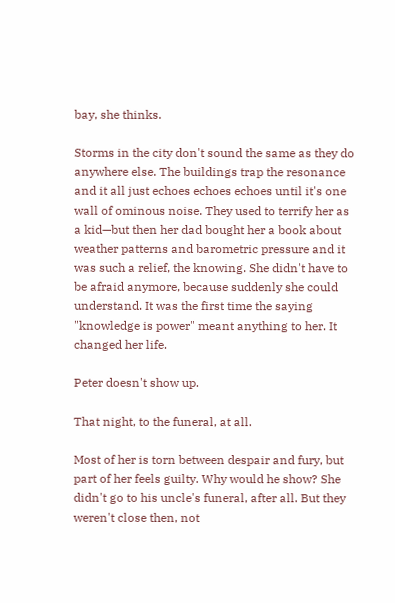bay, she thinks.

Storms in the city don't sound the same as they do anywhere else. The buildings trap the resonance and it all just echoes echoes echoes until it's one wall of ominous noise. They used to terrify her as a kid—but then her dad bought her a book about weather patterns and barometric pressure and it was such a relief, the knowing. She didn't have to be afraid anymore, because suddenly she could understand. It was the first time the saying "knowledge is power" meant anything to her. It changed her life.

Peter doesn't show up.

That night, to the funeral, at all.

Most of her is torn between despair and fury, but part of her feels guilty. Why would he show? She didn't go to his uncle's funeral, after all. But they weren't close then, not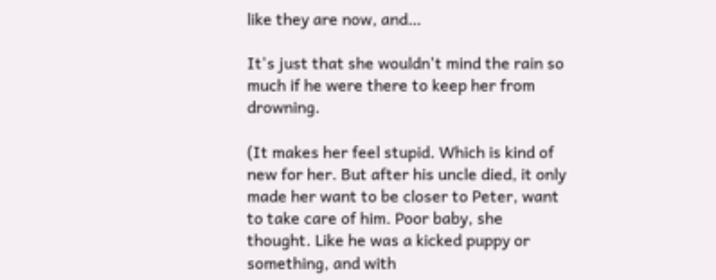like they are now, and…

It's just that she wouldn't mind the rain so much if he were there to keep her from drowning.

(It makes her feel stupid. Which is kind of new for her. But after his uncle died, it only made her want to be closer to Peter, want to take care of him. Poor baby, she thought. Like he was a kicked puppy or something, and with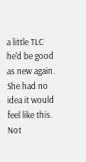a little TLC he'd be good as new again. She had no idea it would feel like this. Not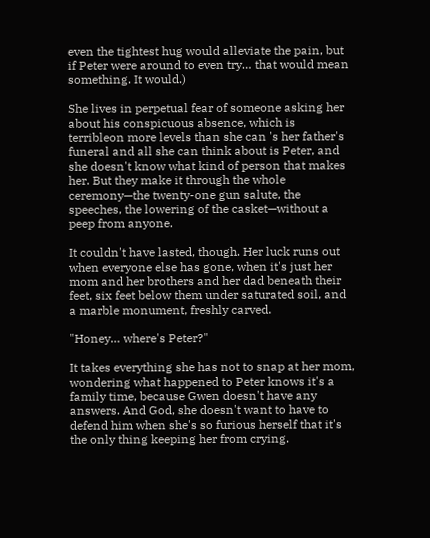even the tightest hug would alleviate the pain, but if Peter were around to even try… that would mean something. It would.)

She lives in perpetual fear of someone asking her about his conspicuous absence, which is terribleon more levels than she can 's her father's funeral and all she can think about is Peter, and she doesn't know what kind of person that makes her. But they make it through the whole ceremony—the twenty-one gun salute, the speeches, the lowering of the casket—without a peep from anyone.

It couldn't have lasted, though. Her luck runs out when everyone else has gone, when it's just her mom and her brothers and her dad beneath their feet, six feet below them under saturated soil, and a marble monument, freshly carved.

"Honey… where's Peter?"

It takes everything she has not to snap at her mom, wondering what happened to Peter knows it's a family time, because Gwen doesn't have any answers. And God, she doesn't want to have to defend him when she's so furious herself that it's the only thing keeping her from crying.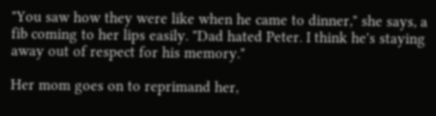"You saw how they were like when he came to dinner," she says, a fib coming to her lips easily. "Dad hated Peter. I think he's staying away out of respect for his memory."

Her mom goes on to reprimand her,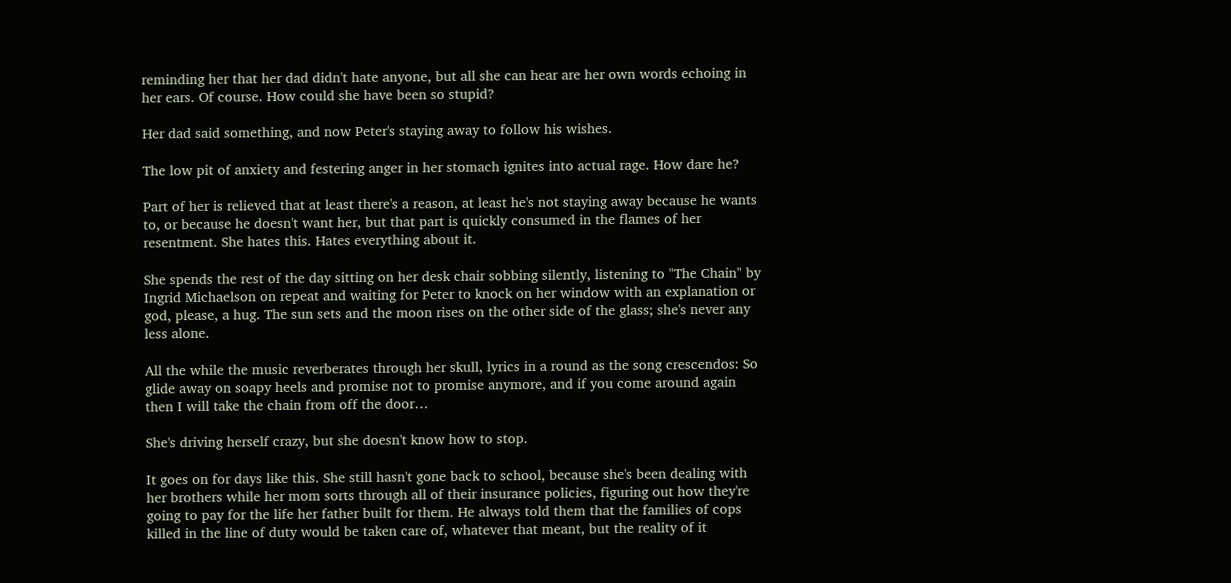reminding her that her dad didn't hate anyone, but all she can hear are her own words echoing in her ears. Of course. How could she have been so stupid?

Her dad said something, and now Peter's staying away to follow his wishes.

The low pit of anxiety and festering anger in her stomach ignites into actual rage. How dare he?

Part of her is relieved that at least there's a reason, at least he's not staying away because he wants to, or because he doesn't want her, but that part is quickly consumed in the flames of her resentment. She hates this. Hates everything about it.

She spends the rest of the day sitting on her desk chair sobbing silently, listening to "The Chain" by Ingrid Michaelson on repeat and waiting for Peter to knock on her window with an explanation or god, please, a hug. The sun sets and the moon rises on the other side of the glass; she's never any less alone.

All the while the music reverberates through her skull, lyrics in a round as the song crescendos: So glide away on soapy heels and promise not to promise anymore, and if you come around again then I will take the chain from off the door…

She's driving herself crazy, but she doesn't know how to stop.

It goes on for days like this. She still hasn't gone back to school, because she's been dealing with her brothers while her mom sorts through all of their insurance policies, figuring out how they're going to pay for the life her father built for them. He always told them that the families of cops killed in the line of duty would be taken care of, whatever that meant, but the reality of it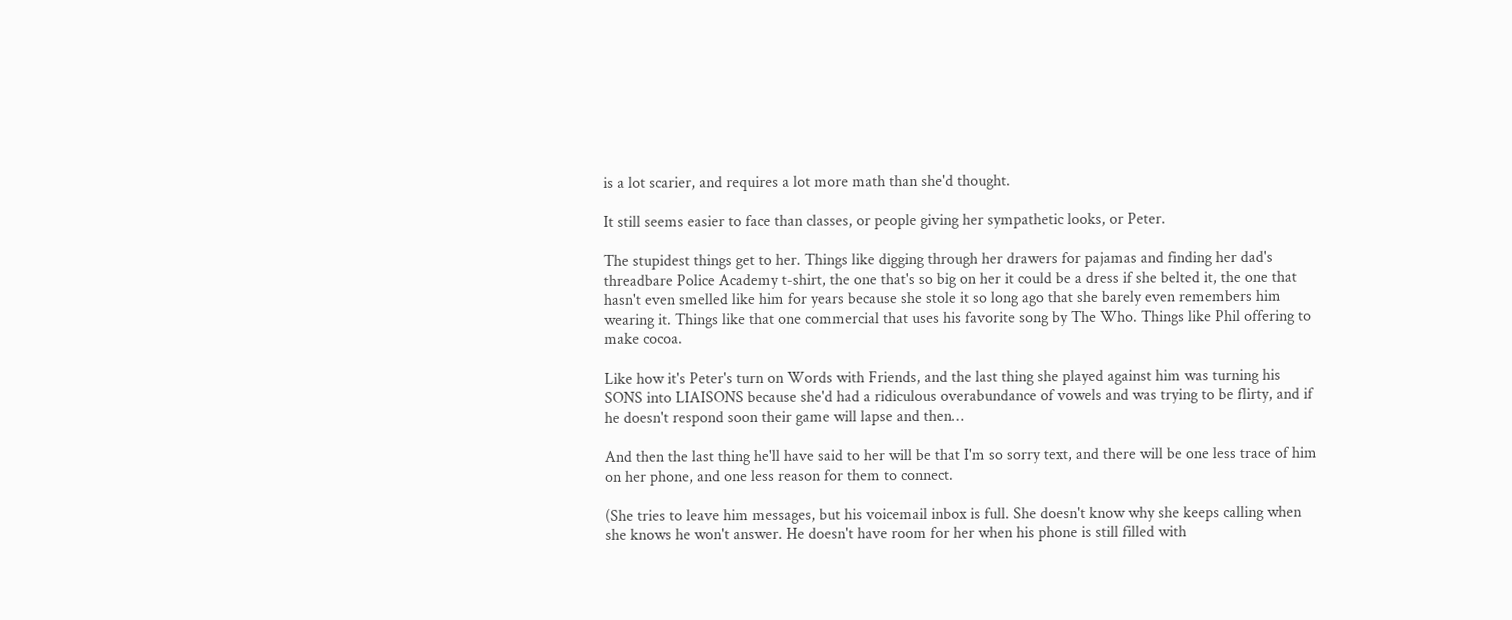is a lot scarier, and requires a lot more math than she'd thought.

It still seems easier to face than classes, or people giving her sympathetic looks, or Peter.

The stupidest things get to her. Things like digging through her drawers for pajamas and finding her dad's threadbare Police Academy t-shirt, the one that's so big on her it could be a dress if she belted it, the one that hasn't even smelled like him for years because she stole it so long ago that she barely even remembers him wearing it. Things like that one commercial that uses his favorite song by The Who. Things like Phil offering to make cocoa.

Like how it's Peter's turn on Words with Friends, and the last thing she played against him was turning his SONS into LIAISONS because she'd had a ridiculous overabundance of vowels and was trying to be flirty, and if he doesn't respond soon their game will lapse and then…

And then the last thing he'll have said to her will be that I'm so sorry text, and there will be one less trace of him on her phone, and one less reason for them to connect.

(She tries to leave him messages, but his voicemail inbox is full. She doesn't know why she keeps calling when she knows he won't answer. He doesn't have room for her when his phone is still filled with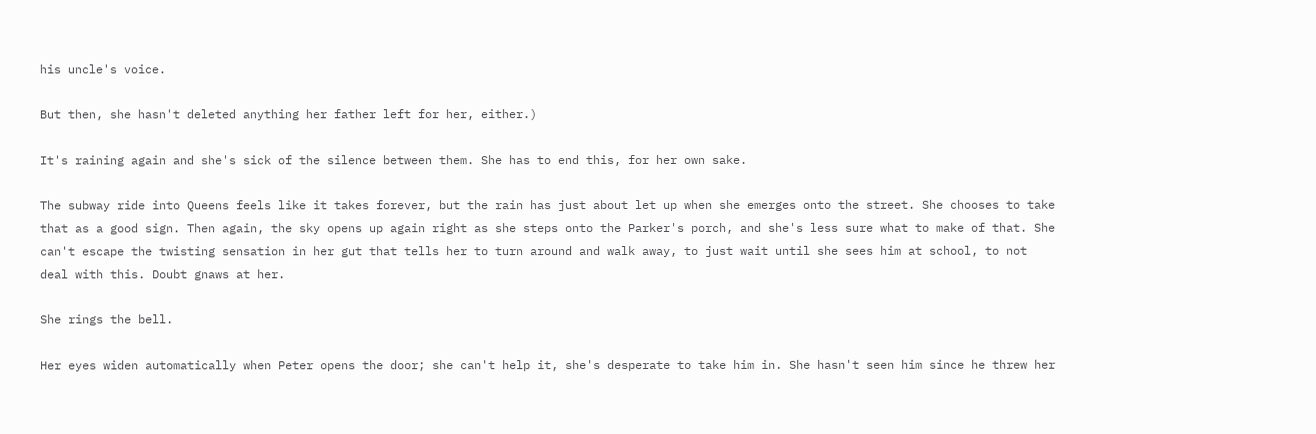his uncle's voice.

But then, she hasn't deleted anything her father left for her, either.)

It's raining again and she's sick of the silence between them. She has to end this, for her own sake.

The subway ride into Queens feels like it takes forever, but the rain has just about let up when she emerges onto the street. She chooses to take that as a good sign. Then again, the sky opens up again right as she steps onto the Parker's porch, and she's less sure what to make of that. She can't escape the twisting sensation in her gut that tells her to turn around and walk away, to just wait until she sees him at school, to not deal with this. Doubt gnaws at her.

She rings the bell.

Her eyes widen automatically when Peter opens the door; she can't help it, she's desperate to take him in. She hasn't seen him since he threw her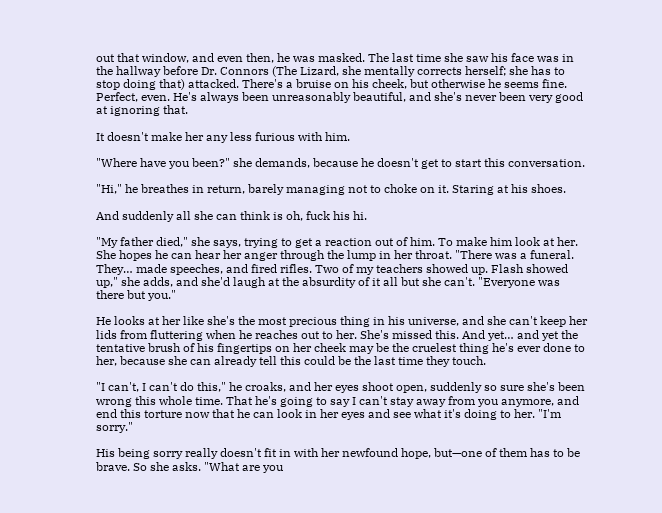out that window, and even then, he was masked. The last time she saw his face was in the hallway before Dr. Connors (The Lizard, she mentally corrects herself; she has to stop doing that) attacked. There's a bruise on his cheek, but otherwise he seems fine. Perfect, even. He's always been unreasonably beautiful, and she's never been very good at ignoring that.

It doesn't make her any less furious with him.

"Where have you been?" she demands, because he doesn't get to start this conversation.

"Hi," he breathes in return, barely managing not to choke on it. Staring at his shoes.

And suddenly all she can think is oh, fuck his hi.

"My father died," she says, trying to get a reaction out of him. To make him look at her. She hopes he can hear her anger through the lump in her throat. "There was a funeral. They… made speeches, and fired rifles. Two of my teachers showed up. Flash showed up," she adds, and she'd laugh at the absurdity of it all but she can't. "Everyone was there but you."

He looks at her like she's the most precious thing in his universe, and she can't keep her lids from fluttering when he reaches out to her. She's missed this. And yet… and yet the tentative brush of his fingertips on her cheek may be the cruelest thing he's ever done to her, because she can already tell this could be the last time they touch.

"I can't, I can't do this," he croaks, and her eyes shoot open, suddenly so sure she's been wrong this whole time. That he's going to say I can't stay away from you anymore, and end this torture now that he can look in her eyes and see what it's doing to her. "I'm sorry."

His being sorry really doesn't fit in with her newfound hope, but—one of them has to be brave. So she asks. "What are you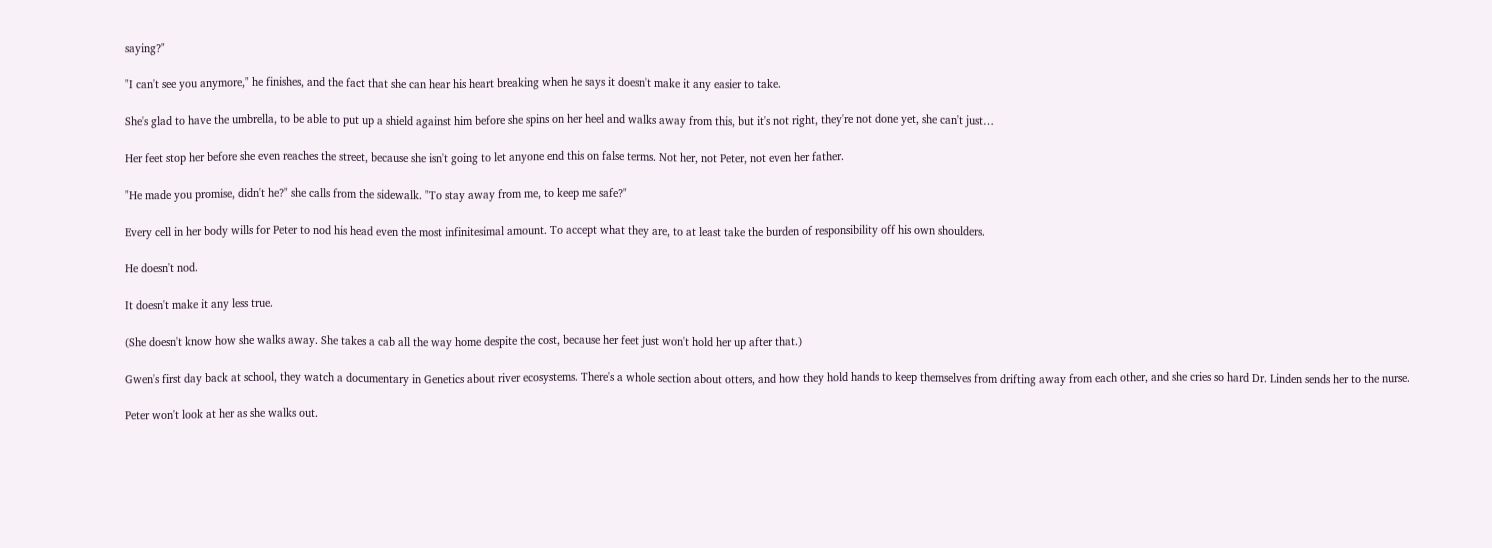saying?"

"I can't see you anymore," he finishes, and the fact that she can hear his heart breaking when he says it doesn't make it any easier to take.

She's glad to have the umbrella, to be able to put up a shield against him before she spins on her heel and walks away from this, but it's not right, they're not done yet, she can't just…

Her feet stop her before she even reaches the street, because she isn't going to let anyone end this on false terms. Not her, not Peter, not even her father.

"He made you promise, didn't he?" she calls from the sidewalk. "To stay away from me, to keep me safe?"

Every cell in her body wills for Peter to nod his head even the most infinitesimal amount. To accept what they are, to at least take the burden of responsibility off his own shoulders.

He doesn't nod.

It doesn't make it any less true.

(She doesn't know how she walks away. She takes a cab all the way home despite the cost, because her feet just won't hold her up after that.)

Gwen's first day back at school, they watch a documentary in Genetics about river ecosystems. There's a whole section about otters, and how they hold hands to keep themselves from drifting away from each other, and she cries so hard Dr. Linden sends her to the nurse.

Peter won't look at her as she walks out.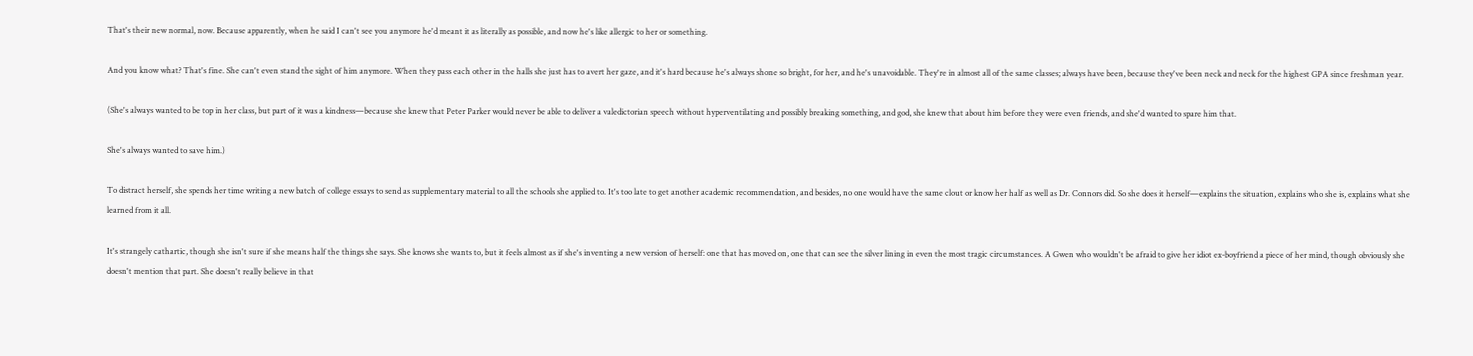That's their new normal, now. Because apparently, when he said I can't see you anymore he'd meant it as literally as possible, and now he's like allergic to her or something.

And you know what? That's fine. She can't even stand the sight of him anymore. When they pass each other in the halls she just has to avert her gaze, and it's hard because he's always shone so bright, for her, and he's unavoidable. They're in almost all of the same classes; always have been, because they've been neck and neck for the highest GPA since freshman year.

(She's always wanted to be top in her class, but part of it was a kindness—because she knew that Peter Parker would never be able to deliver a valedictorian speech without hyperventilating and possibly breaking something, and god, she knew that about him before they were even friends, and she'd wanted to spare him that.

She's always wanted to save him.)

To distract herself, she spends her time writing a new batch of college essays to send as supplementary material to all the schools she applied to. It's too late to get another academic recommendation, and besides, no one would have the same clout or know her half as well as Dr. Connors did. So she does it herself—explains the situation, explains who she is, explains what she learned from it all.

It's strangely cathartic, though she isn't sure if she means half the things she says. She knows she wants to, but it feels almost as if she's inventing a new version of herself: one that has moved on, one that can see the silver lining in even the most tragic circumstances. A Gwen who wouldn't be afraid to give her idiot ex-boyfriend a piece of her mind, though obviously she doesn't mention that part. She doesn't really believe in that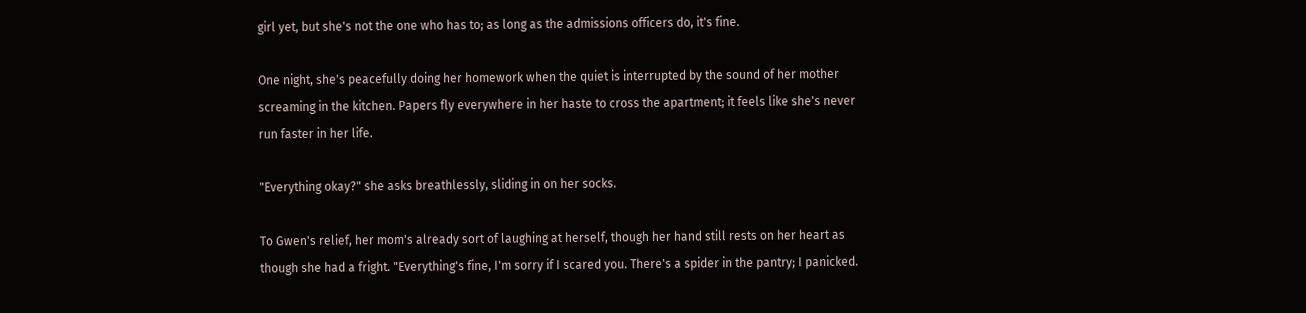girl yet, but she's not the one who has to; as long as the admissions officers do, it's fine.

One night, she's peacefully doing her homework when the quiet is interrupted by the sound of her mother screaming in the kitchen. Papers fly everywhere in her haste to cross the apartment; it feels like she's never run faster in her life.

"Everything okay?" she asks breathlessly, sliding in on her socks.

To Gwen's relief, her mom's already sort of laughing at herself, though her hand still rests on her heart as though she had a fright. "Everything's fine, I'm sorry if I scared you. There's a spider in the pantry; I panicked.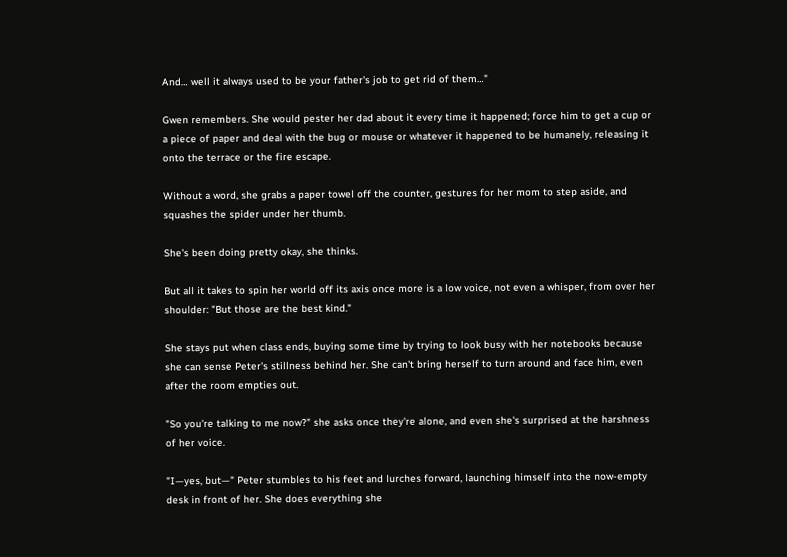And… well it always used to be your father's job to get rid of them…"

Gwen remembers. She would pester her dad about it every time it happened; force him to get a cup or a piece of paper and deal with the bug or mouse or whatever it happened to be humanely, releasing it onto the terrace or the fire escape.

Without a word, she grabs a paper towel off the counter, gestures for her mom to step aside, and squashes the spider under her thumb.

She's been doing pretty okay, she thinks.

But all it takes to spin her world off its axis once more is a low voice, not even a whisper, from over her shoulder: "But those are the best kind."

She stays put when class ends, buying some time by trying to look busy with her notebooks because she can sense Peter's stillness behind her. She can't bring herself to turn around and face him, even after the room empties out.

"So you're talking to me now?" she asks once they're alone, and even she's surprised at the harshness of her voice.

"I—yes, but—" Peter stumbles to his feet and lurches forward, launching himself into the now-empty desk in front of her. She does everything she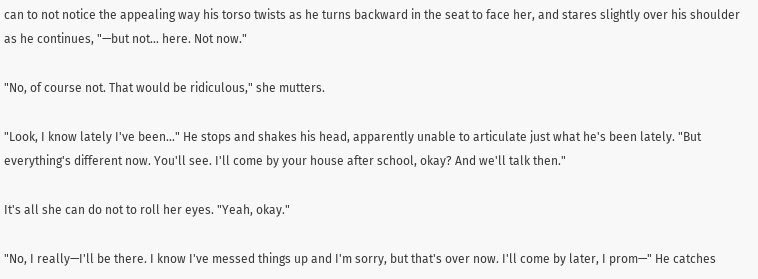can to not notice the appealing way his torso twists as he turns backward in the seat to face her, and stares slightly over his shoulder as he continues, "—but not… here. Not now."

"No, of course not. That would be ridiculous," she mutters.

"Look, I know lately I've been…" He stops and shakes his head, apparently unable to articulate just what he's been lately. "But everything's different now. You'll see. I'll come by your house after school, okay? And we'll talk then."

It's all she can do not to roll her eyes. "Yeah, okay."

"No, I really—I'll be there. I know I've messed things up and I'm sorry, but that's over now. I'll come by later, I prom—" He catches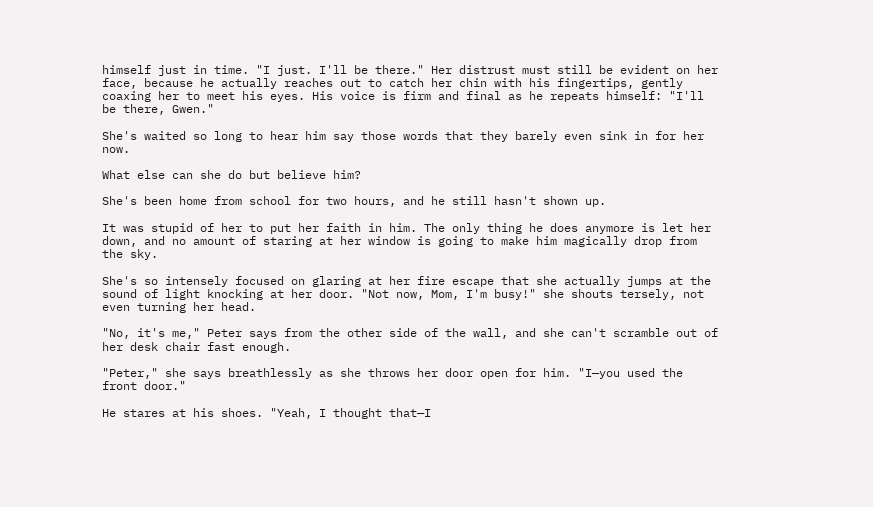himself just in time. "I just. I'll be there." Her distrust must still be evident on her face, because he actually reaches out to catch her chin with his fingertips, gently coaxing her to meet his eyes. His voice is firm and final as he repeats himself: "I'll be there, Gwen."

She's waited so long to hear him say those words that they barely even sink in for her now.

What else can she do but believe him?

She's been home from school for two hours, and he still hasn't shown up.

It was stupid of her to put her faith in him. The only thing he does anymore is let her down, and no amount of staring at her window is going to make him magically drop from the sky.

She's so intensely focused on glaring at her fire escape that she actually jumps at the sound of light knocking at her door. "Not now, Mom, I'm busy!" she shouts tersely, not even turning her head.

"No, it's me," Peter says from the other side of the wall, and she can't scramble out of her desk chair fast enough.

"Peter," she says breathlessly as she throws her door open for him. "I—you used the front door."

He stares at his shoes. "Yeah, I thought that—I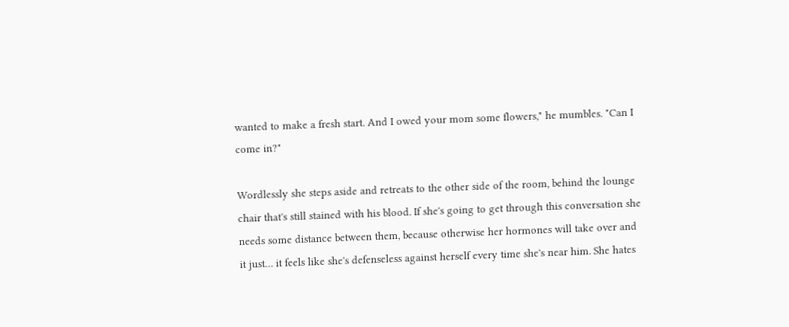wanted to make a fresh start. And I owed your mom some flowers," he mumbles. "Can I come in?"

Wordlessly she steps aside and retreats to the other side of the room, behind the lounge chair that's still stained with his blood. If she's going to get through this conversation she needs some distance between them, because otherwise her hormones will take over and it just… it feels like she's defenseless against herself every time she's near him. She hates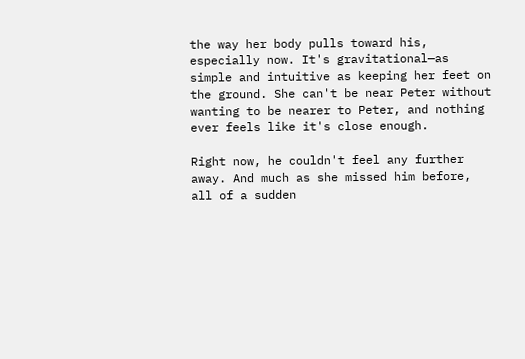the way her body pulls toward his, especially now. It's gravitational—as simple and intuitive as keeping her feet on the ground. She can't be near Peter without wanting to be nearer to Peter, and nothing ever feels like it's close enough.

Right now, he couldn't feel any further away. And much as she missed him before, all of a sudden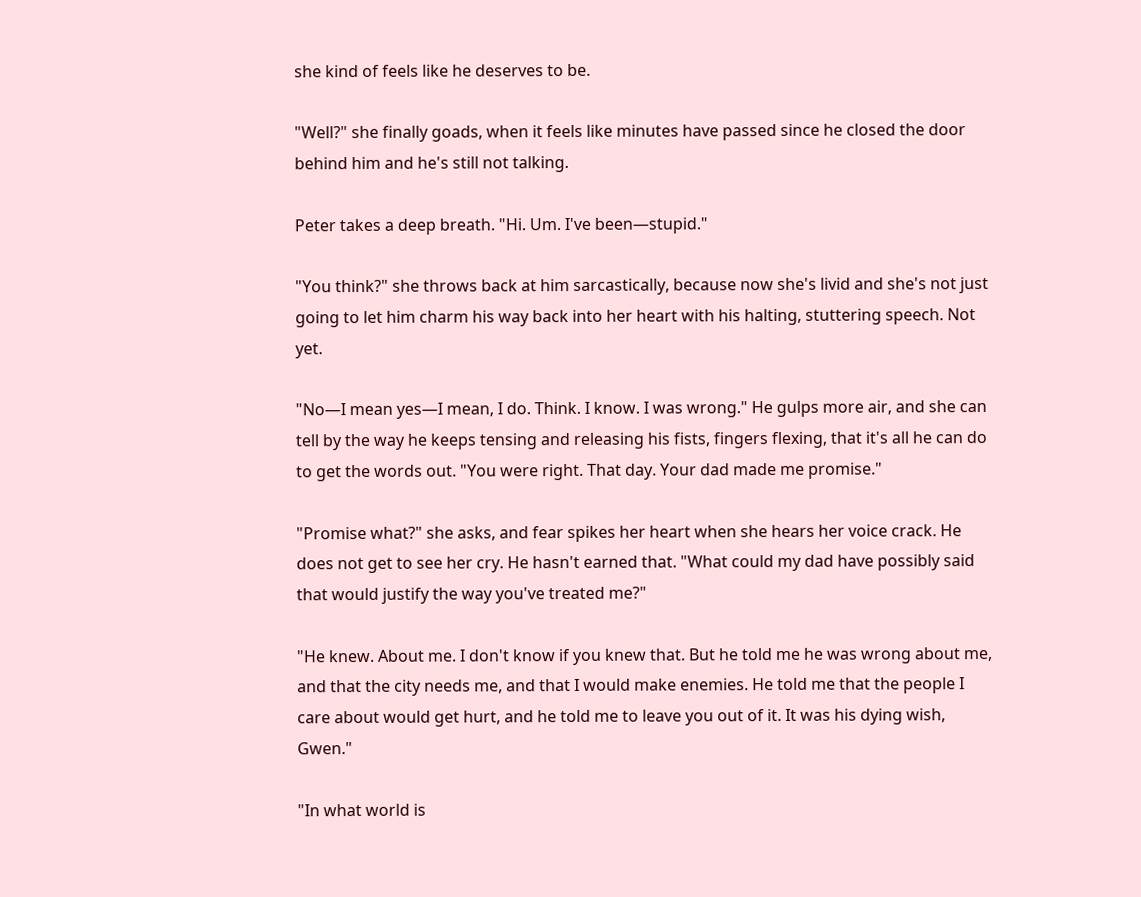she kind of feels like he deserves to be.

"Well?" she finally goads, when it feels like minutes have passed since he closed the door behind him and he's still not talking.

Peter takes a deep breath. "Hi. Um. I've been—stupid."

"You think?" she throws back at him sarcastically, because now she's livid and she's not just going to let him charm his way back into her heart with his halting, stuttering speech. Not yet.

"No—I mean yes—I mean, I do. Think. I know. I was wrong." He gulps more air, and she can tell by the way he keeps tensing and releasing his fists, fingers flexing, that it's all he can do to get the words out. "You were right. That day. Your dad made me promise."

"Promise what?" she asks, and fear spikes her heart when she hears her voice crack. He does not get to see her cry. He hasn't earned that. "What could my dad have possibly said that would justify the way you've treated me?"

"He knew. About me. I don't know if you knew that. But he told me he was wrong about me, and that the city needs me, and that I would make enemies. He told me that the people I care about would get hurt, and he told me to leave you out of it. It was his dying wish, Gwen."

"In what world is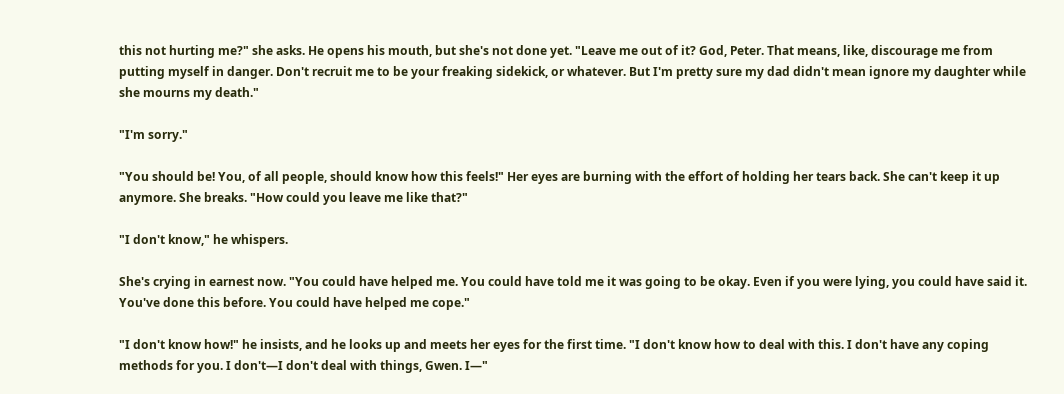this not hurting me?" she asks. He opens his mouth, but she's not done yet. "Leave me out of it? God, Peter. That means, like, discourage me from putting myself in danger. Don't recruit me to be your freaking sidekick, or whatever. But I'm pretty sure my dad didn't mean ignore my daughter while she mourns my death."

"I'm sorry."

"You should be! You, of all people, should know how this feels!" Her eyes are burning with the effort of holding her tears back. She can't keep it up anymore. She breaks. "How could you leave me like that?"

"I don't know," he whispers.

She's crying in earnest now. "You could have helped me. You could have told me it was going to be okay. Even if you were lying, you could have said it. You've done this before. You could have helped me cope."

"I don't know how!" he insists, and he looks up and meets her eyes for the first time. "I don't know how to deal with this. I don't have any coping methods for you. I don't—I don't deal with things, Gwen. I—"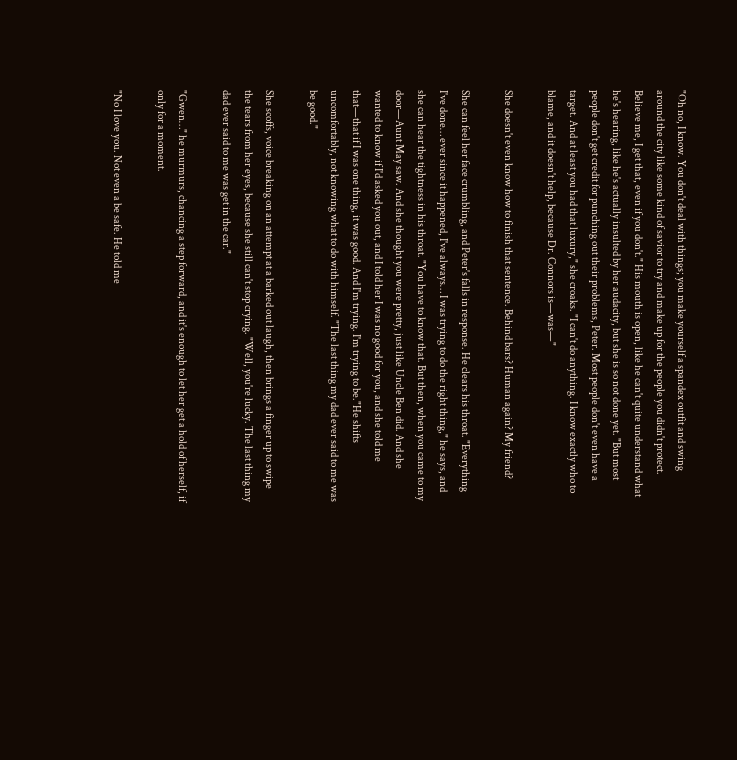"Oh no, I know. You don't deal with things; you make yourself a spandex outfit and swing around the city like some kind of savior to try and make up for the people you didn't protect. Believe me, I get that, even if you don't." His mouth is open, like he can't quite understand what he's hearing, like he's actually insulted by her audacity, but she is so not done yet. "But most people don't get credit for punching out their problems, Peter. Most people don't even have a target. And at least you had that luxury," she croaks. "I can't do anything. I know exactly who to blame, and it doesn't help, because Dr. Connors is—was—"

She doesn't even know how to finish that sentence. Behind bars? Human again? My friend?

She can feel her face crumbling, and Peter's falls in response. He clears his throat. "Everything I've done… ever since it happened, I've always… I was trying to do the right thing," he says, and she can hear the tightness in his throat. "You have to know that. But then, when you came to my door—Aunt May saw. And she thought you were pretty, just like Uncle Ben did. And she wanted to know if I'd asked you out, and I told her I was no good for you, and she told me that—that if I was one thing, it was good. And I'm trying. I'm trying to be."He shifts uncomfortably, not knowing what to do with himself. "The last thing my dad ever said to me was be good."

She scoffs, voice breaking on an attempt at a barked out laugh, then brings a finger up to swipe the tears from her eyes, because she still can't stop crying. "Well, you're lucky. The last thing my dad ever said to me was get in the car."

"Gwen…" he murmurs, chancing a step forward, and it's enough to let her get a hold of herself, if only for a moment.

"No I love you. Not even a be safe. He told me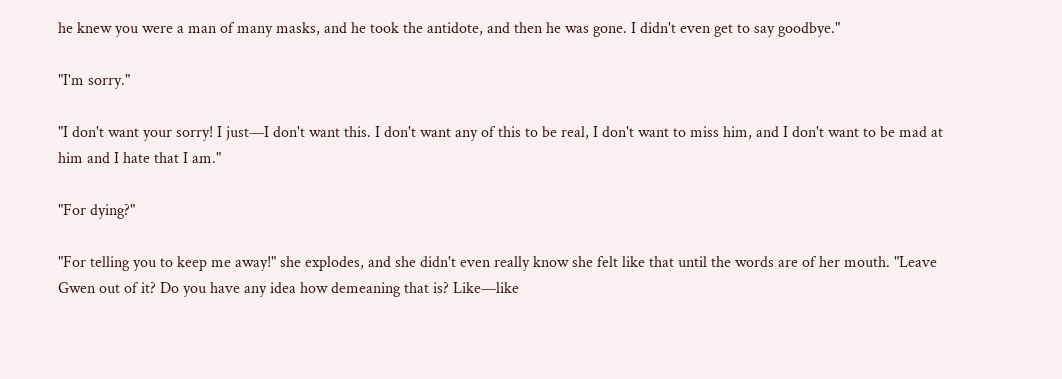he knew you were a man of many masks, and he took the antidote, and then he was gone. I didn't even get to say goodbye."

"I'm sorry."

"I don't want your sorry! I just—I don't want this. I don't want any of this to be real, I don't want to miss him, and I don't want to be mad at him and I hate that I am."

"For dying?"

"For telling you to keep me away!" she explodes, and she didn't even really know she felt like that until the words are of her mouth. "Leave Gwen out of it? Do you have any idea how demeaning that is? Like—like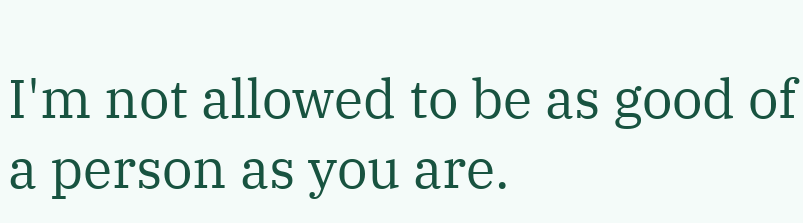I'm not allowed to be as good of a person as you are.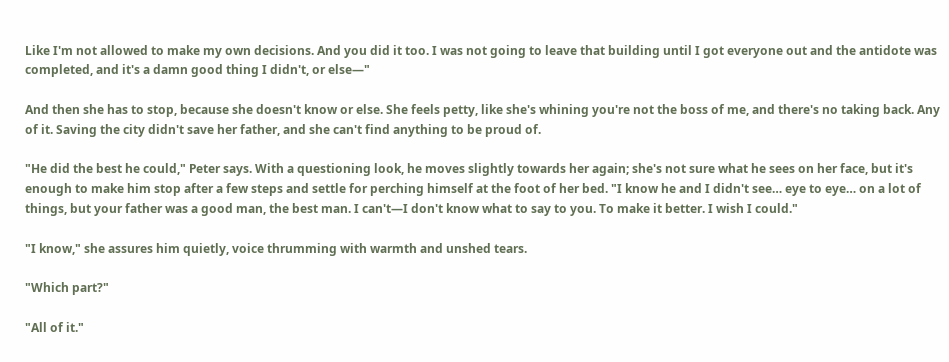Like I'm not allowed to make my own decisions. And you did it too. I was not going to leave that building until I got everyone out and the antidote was completed, and it's a damn good thing I didn't, or else—"

And then she has to stop, because she doesn't know or else. She feels petty, like she's whining you're not the boss of me, and there's no taking back. Any of it. Saving the city didn't save her father, and she can't find anything to be proud of.

"He did the best he could," Peter says. With a questioning look, he moves slightly towards her again; she's not sure what he sees on her face, but it's enough to make him stop after a few steps and settle for perching himself at the foot of her bed. "I know he and I didn't see… eye to eye… on a lot of things, but your father was a good man, the best man. I can't—I don't know what to say to you. To make it better. I wish I could."

"I know," she assures him quietly, voice thrumming with warmth and unshed tears.

"Which part?"

"All of it."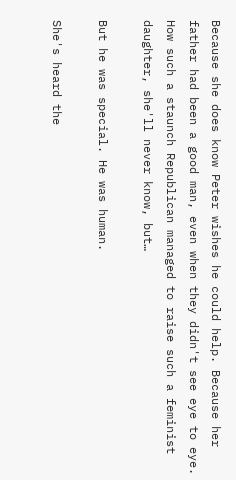Because she does know Peter wishes he could help. Because her father had been a good man, even when they didn't see eye to eye. How such a staunch Republican managed to raise such a feminist daughter, she'll never know, but…

But he was special. He was human.

She's heard the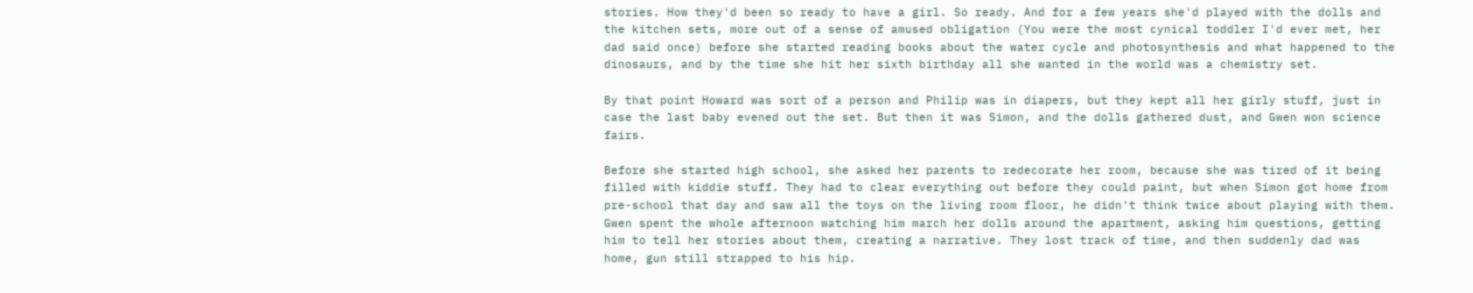stories. How they'd been so ready to have a girl. So ready. And for a few years she'd played with the dolls and the kitchen sets, more out of a sense of amused obligation (You were the most cynical toddler I'd ever met, her dad said once) before she started reading books about the water cycle and photosynthesis and what happened to the dinosaurs, and by the time she hit her sixth birthday all she wanted in the world was a chemistry set.

By that point Howard was sort of a person and Philip was in diapers, but they kept all her girly stuff, just in case the last baby evened out the set. But then it was Simon, and the dolls gathered dust, and Gwen won science fairs.

Before she started high school, she asked her parents to redecorate her room, because she was tired of it being filled with kiddie stuff. They had to clear everything out before they could paint, but when Simon got home from pre-school that day and saw all the toys on the living room floor, he didn't think twice about playing with them. Gwen spent the whole afternoon watching him march her dolls around the apartment, asking him questions, getting him to tell her stories about them, creating a narrative. They lost track of time, and then suddenly dad was home, gun still strapped to his hip.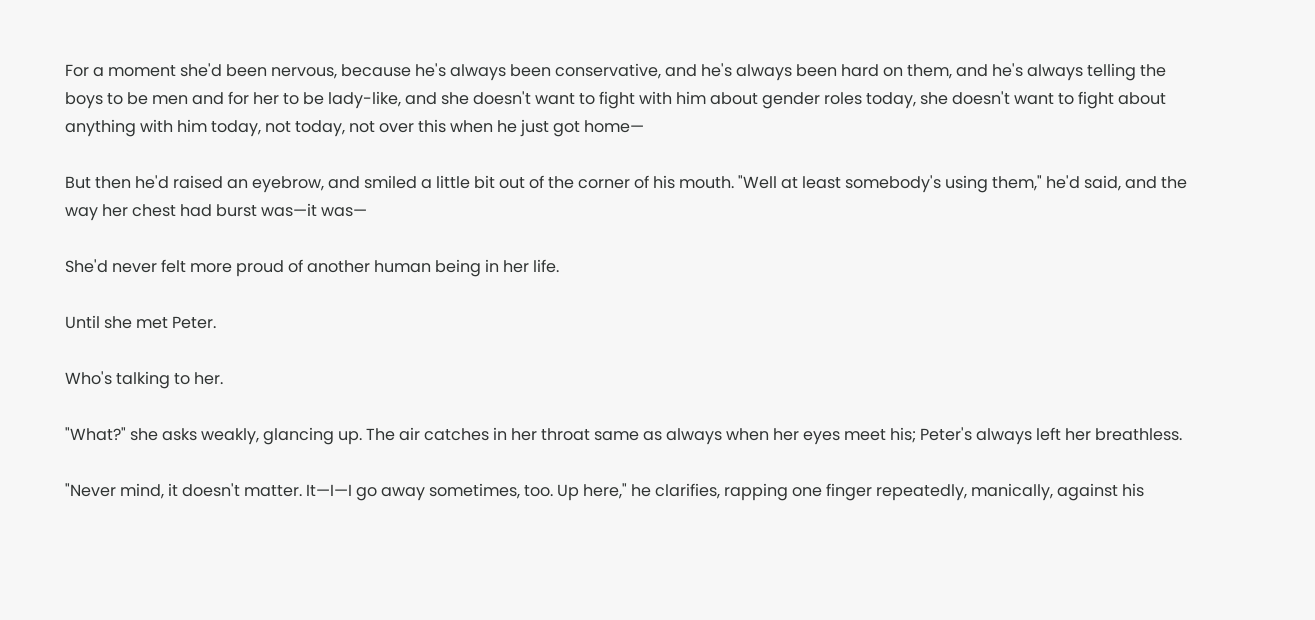For a moment she'd been nervous, because he's always been conservative, and he's always been hard on them, and he's always telling the boys to be men and for her to be lady-like, and she doesn't want to fight with him about gender roles today, she doesn't want to fight about anything with him today, not today, not over this when he just got home—

But then he'd raised an eyebrow, and smiled a little bit out of the corner of his mouth. "Well at least somebody's using them," he'd said, and the way her chest had burst was—it was—

She'd never felt more proud of another human being in her life.

Until she met Peter.

Who's talking to her.

"What?" she asks weakly, glancing up. The air catches in her throat same as always when her eyes meet his; Peter's always left her breathless.

"Never mind, it doesn't matter. It—I—I go away sometimes, too. Up here," he clarifies, rapping one finger repeatedly, manically, against his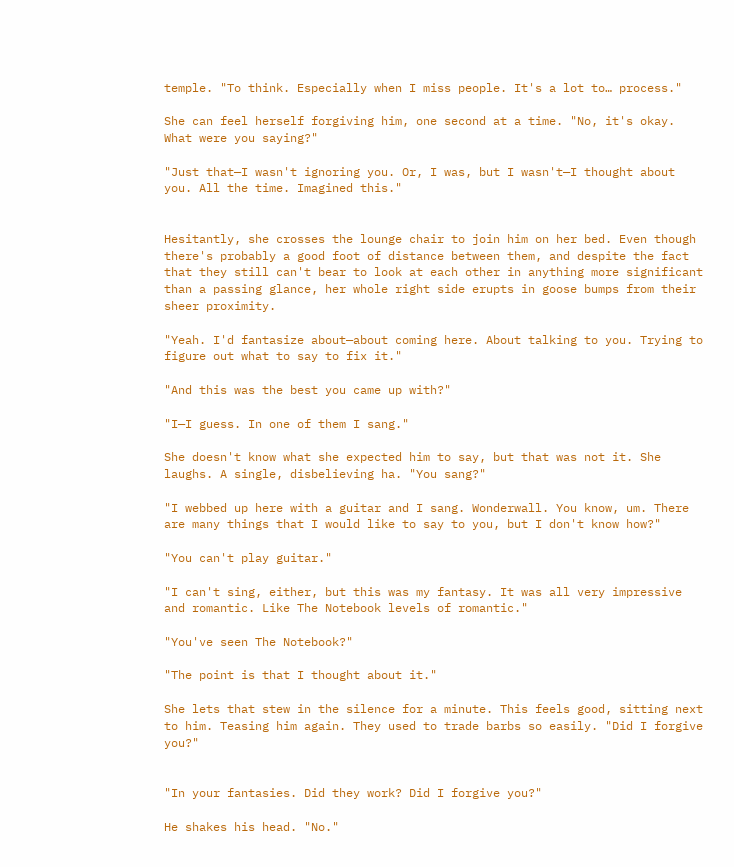temple. "To think. Especially when I miss people. It's a lot to… process."

She can feel herself forgiving him, one second at a time. "No, it's okay. What were you saying?"

"Just that—I wasn't ignoring you. Or, I was, but I wasn't—I thought about you. All the time. Imagined this."


Hesitantly, she crosses the lounge chair to join him on her bed. Even though there's probably a good foot of distance between them, and despite the fact that they still can't bear to look at each other in anything more significant than a passing glance, her whole right side erupts in goose bumps from their sheer proximity.

"Yeah. I'd fantasize about—about coming here. About talking to you. Trying to figure out what to say to fix it."

"And this was the best you came up with?"

"I—I guess. In one of them I sang."

She doesn't know what she expected him to say, but that was not it. She laughs. A single, disbelieving ha. "You sang?"

"I webbed up here with a guitar and I sang. Wonderwall. You know, um. There are many things that I would like to say to you, but I don't know how?"

"You can't play guitar."

"I can't sing, either, but this was my fantasy. It was all very impressive and romantic. Like The Notebook levels of romantic."

"You've seen The Notebook?"

"The point is that I thought about it."

She lets that stew in the silence for a minute. This feels good, sitting next to him. Teasing him again. They used to trade barbs so easily. "Did I forgive you?"


"In your fantasies. Did they work? Did I forgive you?"

He shakes his head. "No."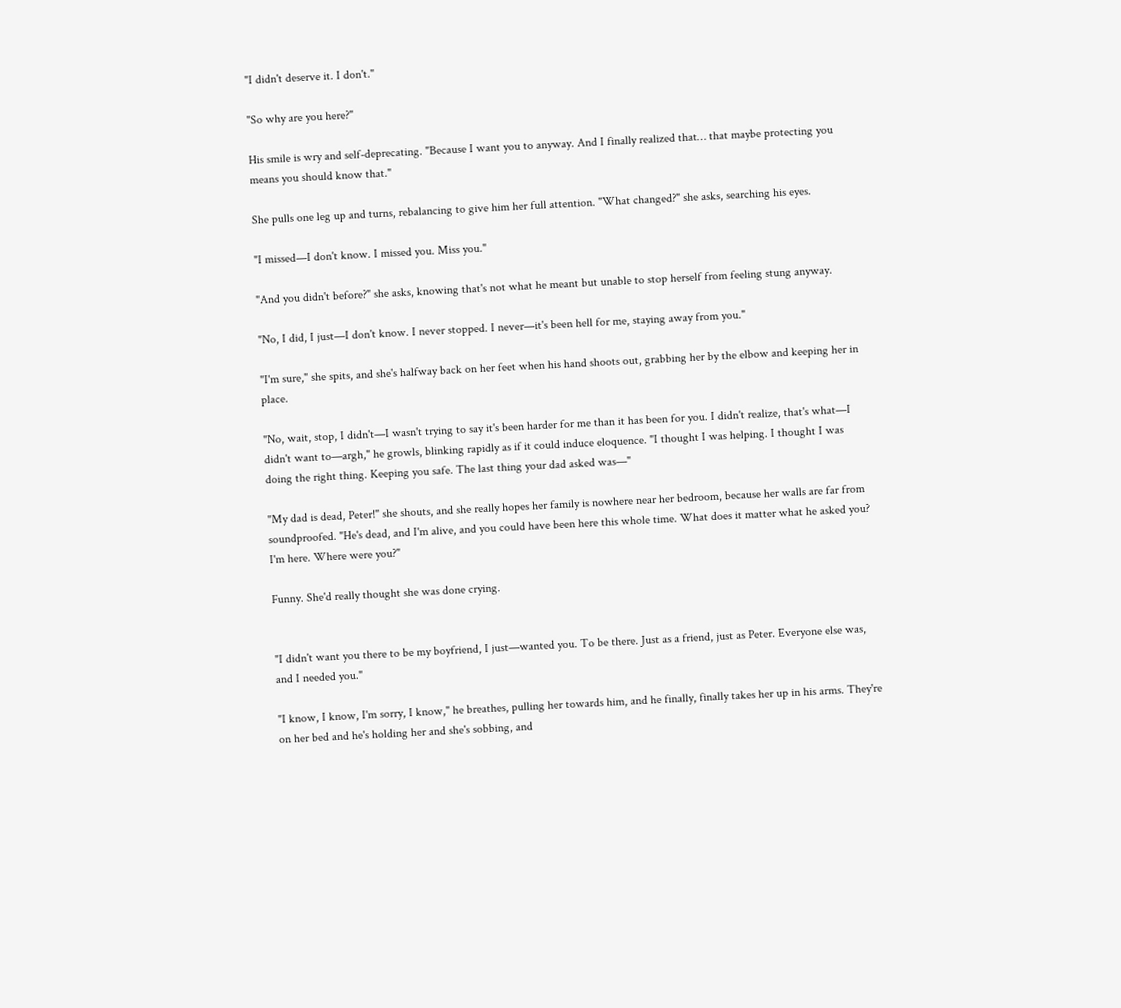"I didn't deserve it. I don't."

"So why are you here?"

His smile is wry and self-deprecating. "Because I want you to anyway. And I finally realized that… that maybe protecting you means you should know that."

She pulls one leg up and turns, rebalancing to give him her full attention. "What changed?" she asks, searching his eyes.

"I missed—I don't know. I missed you. Miss you."

"And you didn't before?" she asks, knowing that's not what he meant but unable to stop herself from feeling stung anyway.

"No, I did, I just—I don't know. I never stopped. I never—it's been hell for me, staying away from you."

"I'm sure," she spits, and she's halfway back on her feet when his hand shoots out, grabbing her by the elbow and keeping her in place.

"No, wait, stop, I didn't—I wasn't trying to say it's been harder for me than it has been for you. I didn't realize, that's what—I didn't want to—argh," he growls, blinking rapidly as if it could induce eloquence. "I thought I was helping. I thought I was doing the right thing. Keeping you safe. The last thing your dad asked was—"

"My dad is dead, Peter!" she shouts, and she really hopes her family is nowhere near her bedroom, because her walls are far from soundproofed. "He's dead, and I'm alive, and you could have been here this whole time. What does it matter what he asked you? I'm here. Where were you?"

Funny. She'd really thought she was done crying.


"I didn't want you there to be my boyfriend, I just—wanted you. To be there. Just as a friend, just as Peter. Everyone else was, and I needed you."

"I know, I know, I'm sorry, I know," he breathes, pulling her towards him, and he finally, finally takes her up in his arms. They're on her bed and he's holding her and she's sobbing, and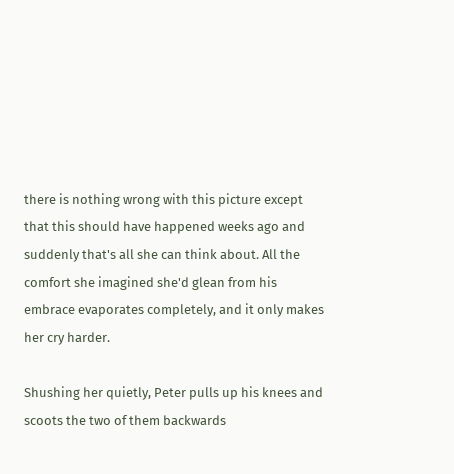there is nothing wrong with this picture except that this should have happened weeks ago and suddenly that's all she can think about. All the comfort she imagined she'd glean from his embrace evaporates completely, and it only makes her cry harder.

Shushing her quietly, Peter pulls up his knees and scoots the two of them backwards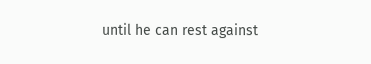until he can rest against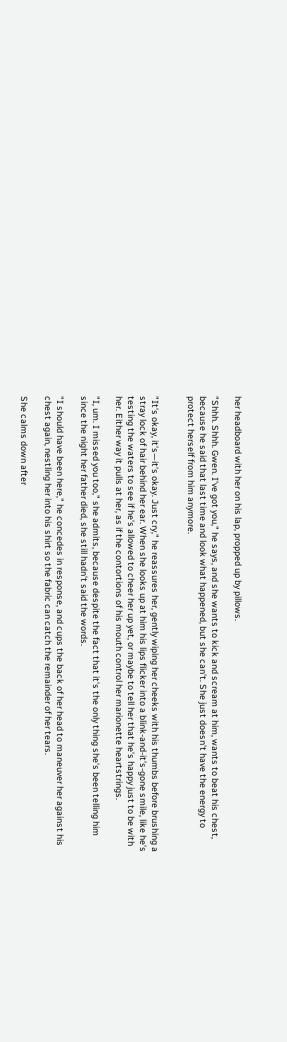her headboard with her on his lap, propped up by pillows.

"Shhh. Shhh. Gwen. I've got you," he says, and she wants to kick and scream at him, wants to beat his chest, because he said that last time and look what happened, but she can't. She just doesn't have the energy to protect herself from him anymore.


"It's okay, it's—it's okay. Just cry," he reassures her, gently wiping her cheeks with his thumbs before brushing a stray lock of hair behind her ear. When she looks up at him his lips flicker into a blink-and-it's-gone smile, like he's testing the waters to see if he's allowed to cheer her up yet, or maybe to tell her that he's happy just to be with her. Either way it pulls at her, as if the contortions of his mouth control her marionette heartstrings.

"I, um. I missed you too," she admits, because despite the fact that it's the only thing she's been telling him since the night her father died, she still hadn't said the words.

"I should have been here," he concedes in response, and cups the back of her head to maneuver her against his chest again, nestling her into his shirt so the fabric can catch the remainder of her tears.

She calms down after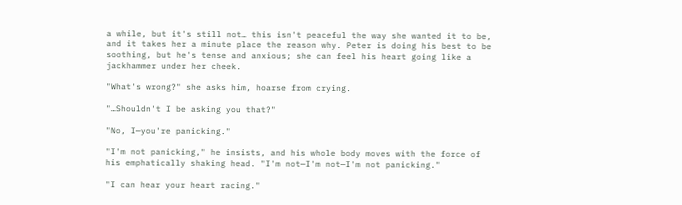a while, but it's still not… this isn't peaceful the way she wanted it to be, and it takes her a minute place the reason why. Peter is doing his best to be soothing, but he's tense and anxious; she can feel his heart going like a jackhammer under her cheek.

"What's wrong?" she asks him, hoarse from crying.

"…Shouldn't I be asking you that?"

"No, I—you're panicking."

"I'm not panicking," he insists, and his whole body moves with the force of his emphatically shaking head. "I'm not—I'm not—I'm not panicking."

"I can hear your heart racing."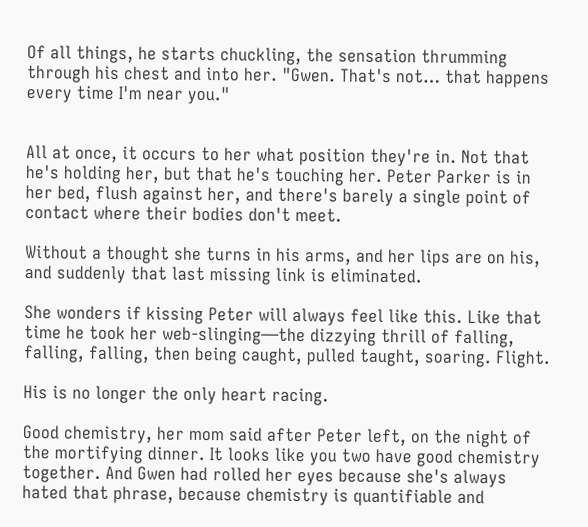Of all things, he starts chuckling, the sensation thrumming through his chest and into her. "Gwen. That's not… that happens every time I'm near you."


All at once, it occurs to her what position they're in. Not that he's holding her, but that he's touching her. Peter Parker is in her bed, flush against her, and there's barely a single point of contact where their bodies don't meet.

Without a thought she turns in his arms, and her lips are on his, and suddenly that last missing link is eliminated.

She wonders if kissing Peter will always feel like this. Like that time he took her web-slinging—the dizzying thrill of falling, falling, falling, then being caught, pulled taught, soaring. Flight.

His is no longer the only heart racing.

Good chemistry, her mom said after Peter left, on the night of the mortifying dinner. It looks like you two have good chemistry together. And Gwen had rolled her eyes because she's always hated that phrase, because chemistry is quantifiable and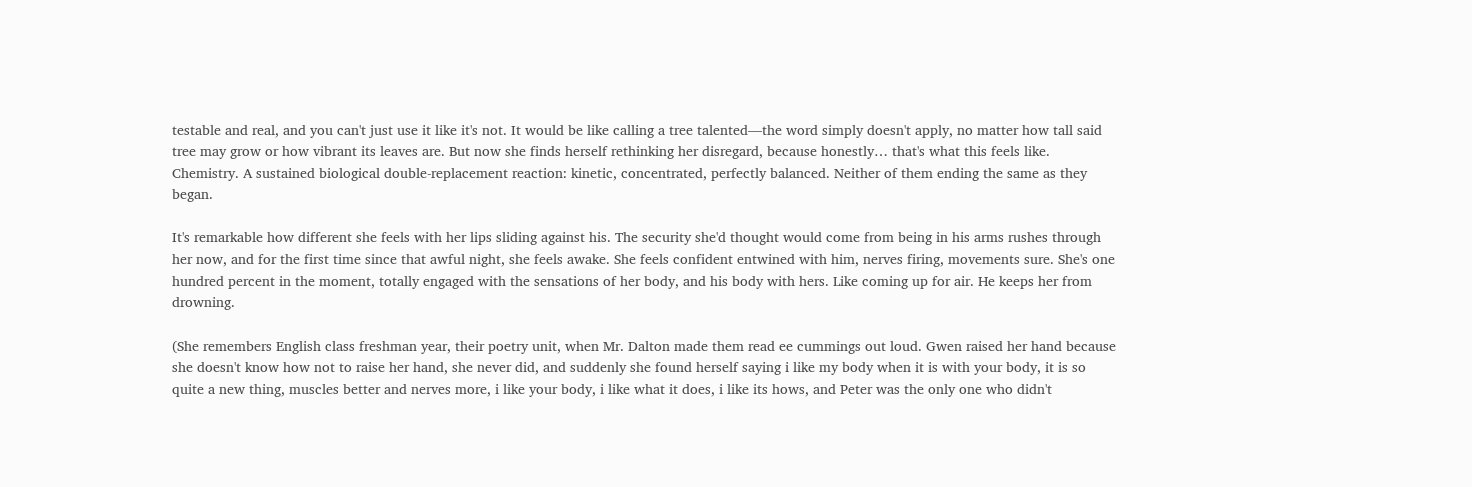testable and real, and you can't just use it like it's not. It would be like calling a tree talented—the word simply doesn't apply, no matter how tall said tree may grow or how vibrant its leaves are. But now she finds herself rethinking her disregard, because honestly… that's what this feels like. Chemistry. A sustained biological double-replacement reaction: kinetic, concentrated, perfectly balanced. Neither of them ending the same as they began.

It's remarkable how different she feels with her lips sliding against his. The security she'd thought would come from being in his arms rushes through her now, and for the first time since that awful night, she feels awake. She feels confident entwined with him, nerves firing, movements sure. She's one hundred percent in the moment, totally engaged with the sensations of her body, and his body with hers. Like coming up for air. He keeps her from drowning.

(She remembers English class freshman year, their poetry unit, when Mr. Dalton made them read ee cummings out loud. Gwen raised her hand because she doesn't know how not to raise her hand, she never did, and suddenly she found herself saying i like my body when it is with your body, it is so quite a new thing, muscles better and nerves more, i like your body, i like what it does, i like its hows, and Peter was the only one who didn't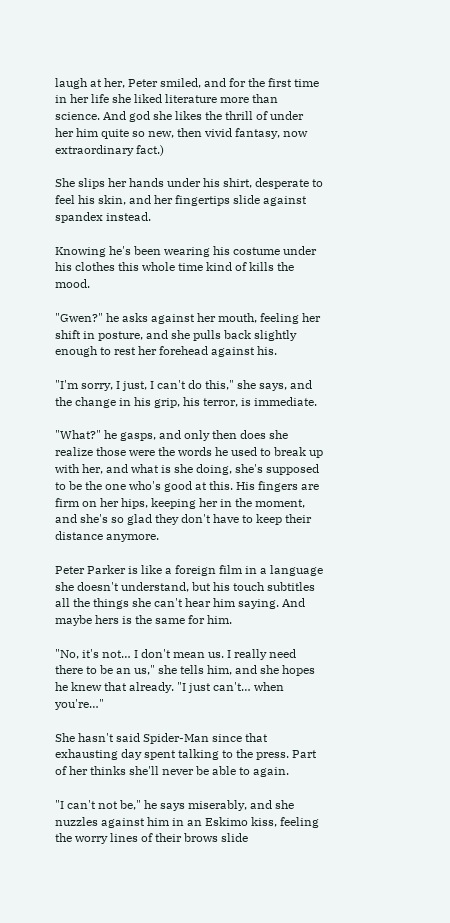laugh at her, Peter smiled, and for the first time in her life she liked literature more than science. And god she likes the thrill of under her him quite so new, then vivid fantasy, now extraordinary fact.)

She slips her hands under his shirt, desperate to feel his skin, and her fingertips slide against spandex instead.

Knowing he's been wearing his costume under his clothes this whole time kind of kills the mood.

"Gwen?" he asks against her mouth, feeling her shift in posture, and she pulls back slightly enough to rest her forehead against his.

"I'm sorry, I just, I can't do this," she says, and the change in his grip, his terror, is immediate.

"What?" he gasps, and only then does she realize those were the words he used to break up with her, and what is she doing, she's supposed to be the one who's good at this. His fingers are firm on her hips, keeping her in the moment, and she's so glad they don't have to keep their distance anymore.

Peter Parker is like a foreign film in a language she doesn't understand, but his touch subtitles all the things she can't hear him saying. And maybe hers is the same for him.

"No, it's not… I don't mean us. I really need there to be an us," she tells him, and she hopes he knew that already. "I just can't… when you're…"

She hasn't said Spider-Man since that exhausting day spent talking to the press. Part of her thinks she'll never be able to again.

"I can't not be," he says miserably, and she nuzzles against him in an Eskimo kiss, feeling the worry lines of their brows slide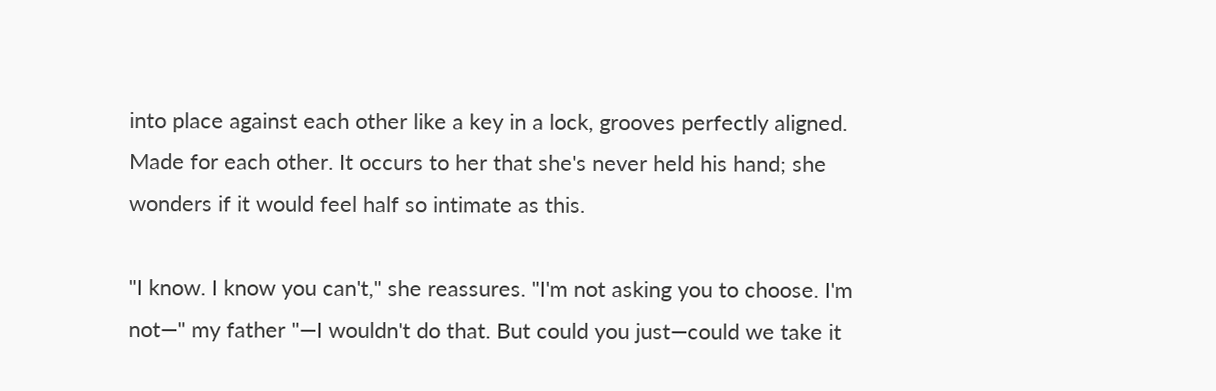into place against each other like a key in a lock, grooves perfectly aligned. Made for each other. It occurs to her that she's never held his hand; she wonders if it would feel half so intimate as this.

"I know. I know you can't," she reassures. "I'm not asking you to choose. I'm not—" my father "—I wouldn't do that. But could you just—could we take it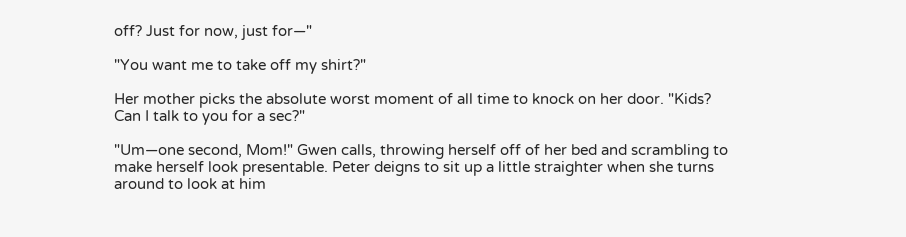off? Just for now, just for—"

"You want me to take off my shirt?"

Her mother picks the absolute worst moment of all time to knock on her door. "Kids? Can I talk to you for a sec?"

"Um—one second, Mom!" Gwen calls, throwing herself off of her bed and scrambling to make herself look presentable. Peter deigns to sit up a little straighter when she turns around to look at him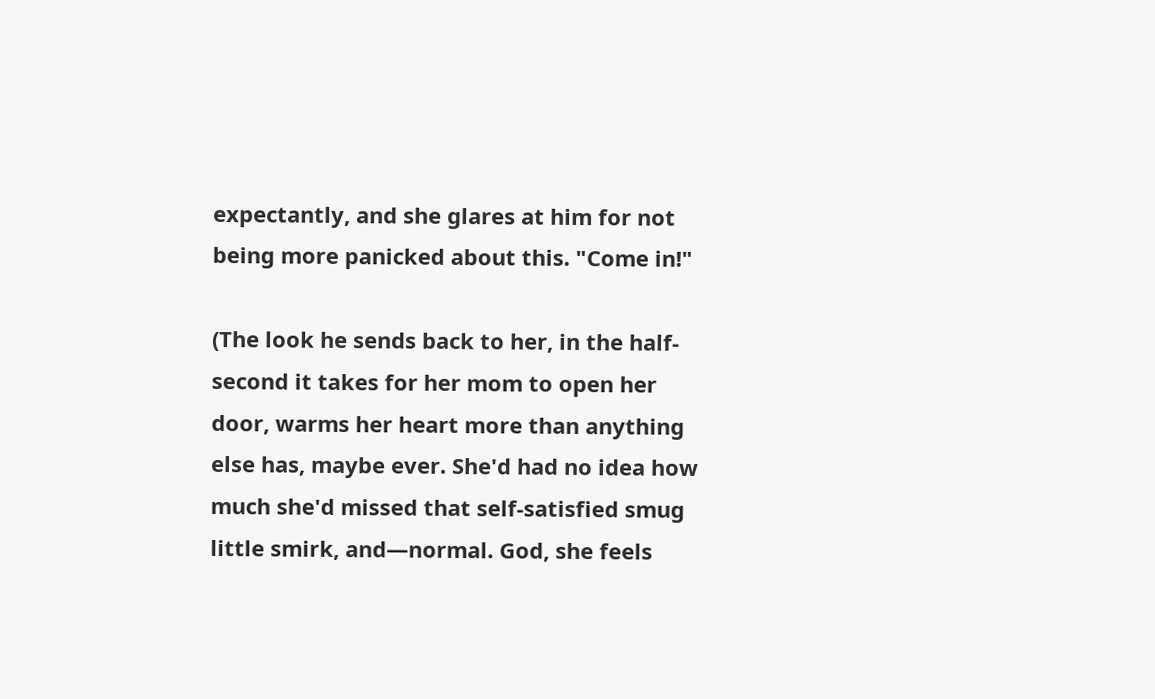expectantly, and she glares at him for not being more panicked about this. "Come in!"

(The look he sends back to her, in the half-second it takes for her mom to open her door, warms her heart more than anything else has, maybe ever. She'd had no idea how much she'd missed that self-satisfied smug little smirk, and—normal. God, she feels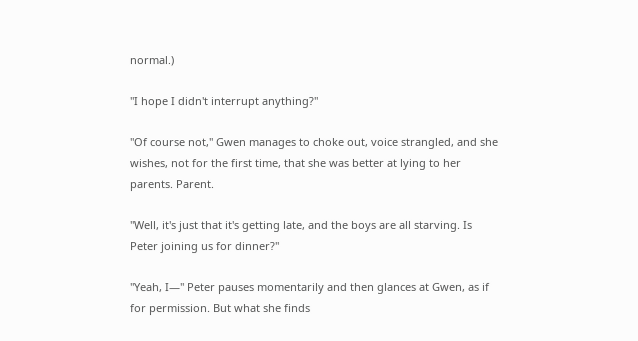normal.)

"I hope I didn't interrupt anything?"

"Of course not," Gwen manages to choke out, voice strangled, and she wishes, not for the first time, that she was better at lying to her parents. Parent.

"Well, it's just that it's getting late, and the boys are all starving. Is Peter joining us for dinner?"

"Yeah, I—" Peter pauses momentarily and then glances at Gwen, as if for permission. But what she finds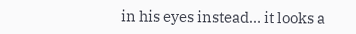in his eyes instead… it looks a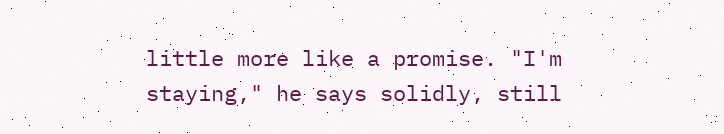little more like a promise. "I'm staying," he says solidly, still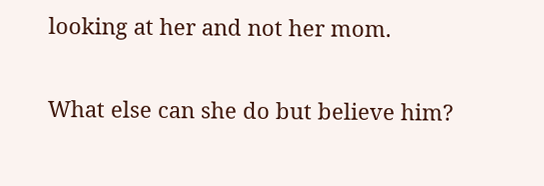looking at her and not her mom.

What else can she do but believe him?